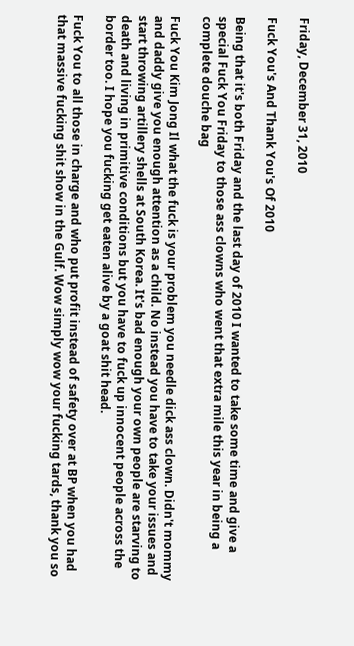Friday, December 31, 2010

Fuck You's And Thank You's Of 2010

Being that it's both Friday and the last day of 2010 I wanted to take some time and give a special Fuck You Friday to those ass clowns who went that extra mile this year in being a complete douche bag

Fuck You Kim Jong Il what the fuck is your problem you needle dick ass clown. Didn't mommy and daddy give you enough attention as a child. No instead you have to take your issues and start throwing artillery shells at South Korea. It's bad enough your own people are starving to death and living in primitive conditions but you have to fuck up innocent people across the border too. I hope you fucking get eaten alive by a goat shit head.

Fuck You to all those in charge and who put profit instead of safety over at BP when you had that massive fucking shit show in the Gulf. Wow simply wow your fucking tards, thank you so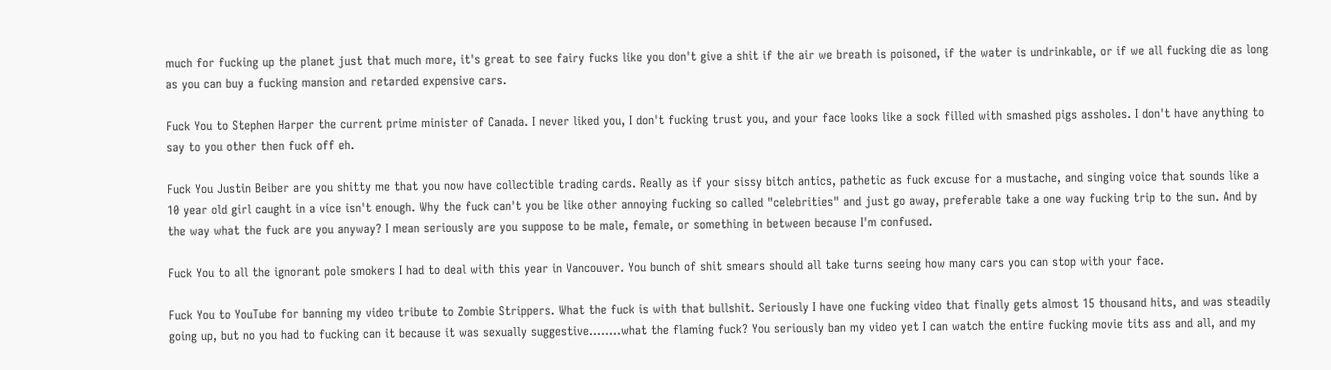much for fucking up the planet just that much more, it's great to see fairy fucks like you don't give a shit if the air we breath is poisoned, if the water is undrinkable, or if we all fucking die as long as you can buy a fucking mansion and retarded expensive cars.

Fuck You to Stephen Harper the current prime minister of Canada. I never liked you, I don't fucking trust you, and your face looks like a sock filled with smashed pigs assholes. I don't have anything to say to you other then fuck off eh.

Fuck You Justin Beiber are you shitty me that you now have collectible trading cards. Really as if your sissy bitch antics, pathetic as fuck excuse for a mustache, and singing voice that sounds like a 10 year old girl caught in a vice isn't enough. Why the fuck can't you be like other annoying fucking so called "celebrities" and just go away, preferable take a one way fucking trip to the sun. And by the way what the fuck are you anyway? I mean seriously are you suppose to be male, female, or something in between because I'm confused.

Fuck You to all the ignorant pole smokers I had to deal with this year in Vancouver. You bunch of shit smears should all take turns seeing how many cars you can stop with your face.

Fuck You to YouTube for banning my video tribute to Zombie Strippers. What the fuck is with that bullshit. Seriously I have one fucking video that finally gets almost 15 thousand hits, and was steadily going up, but no you had to fucking can it because it was sexually suggestive........what the flaming fuck? You seriously ban my video yet I can watch the entire fucking movie tits ass and all, and my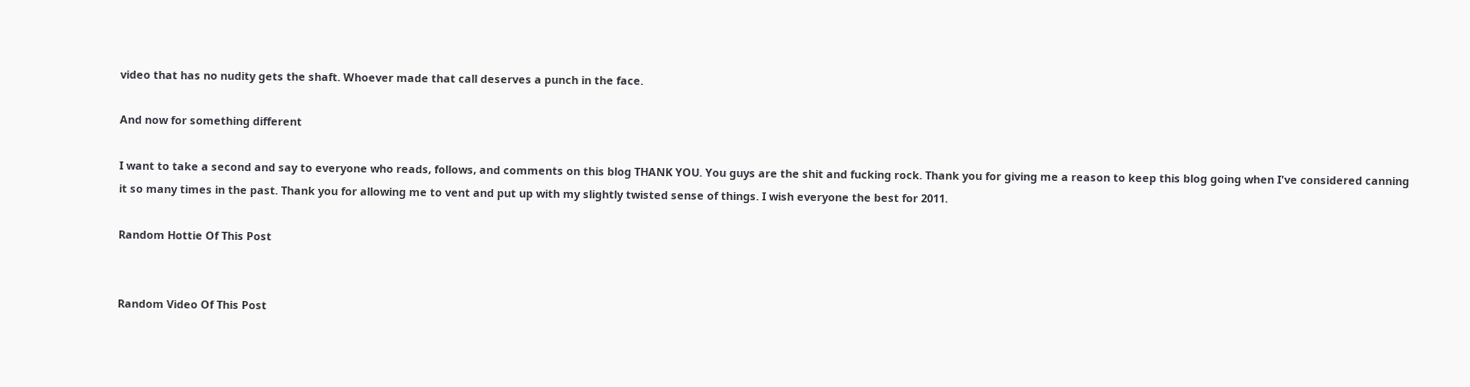video that has no nudity gets the shaft. Whoever made that call deserves a punch in the face.

And now for something different

I want to take a second and say to everyone who reads, follows, and comments on this blog THANK YOU. You guys are the shit and fucking rock. Thank you for giving me a reason to keep this blog going when I've considered canning it so many times in the past. Thank you for allowing me to vent and put up with my slightly twisted sense of things. I wish everyone the best for 2011.

Random Hottie Of This Post


Random Video Of This Post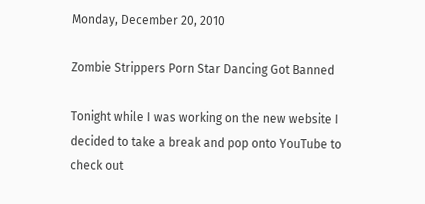Monday, December 20, 2010

Zombie Strippers Porn Star Dancing Got Banned

Tonight while I was working on the new website I decided to take a break and pop onto YouTube to check out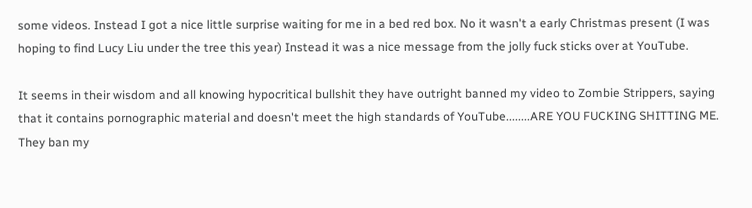some videos. Instead I got a nice little surprise waiting for me in a bed red box. No it wasn't a early Christmas present (I was hoping to find Lucy Liu under the tree this year) Instead it was a nice message from the jolly fuck sticks over at YouTube.

It seems in their wisdom and all knowing hypocritical bullshit they have outright banned my video to Zombie Strippers, saying that it contains pornographic material and doesn't meet the high standards of YouTube........ARE YOU FUCKING SHITTING ME. They ban my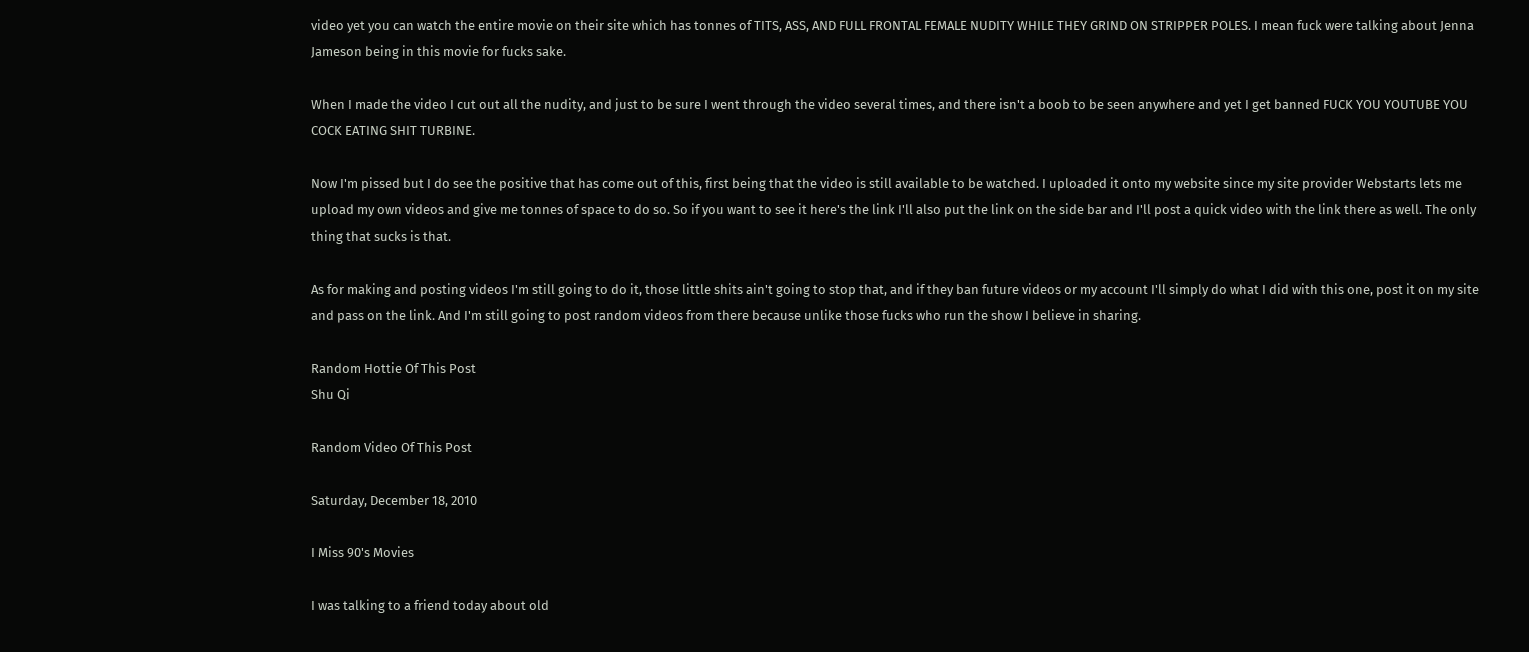video yet you can watch the entire movie on their site which has tonnes of TITS, ASS, AND FULL FRONTAL FEMALE NUDITY WHILE THEY GRIND ON STRIPPER POLES. I mean fuck were talking about Jenna Jameson being in this movie for fucks sake.

When I made the video I cut out all the nudity, and just to be sure I went through the video several times, and there isn't a boob to be seen anywhere and yet I get banned FUCK YOU YOUTUBE YOU COCK EATING SHIT TURBINE.

Now I'm pissed but I do see the positive that has come out of this, first being that the video is still available to be watched. I uploaded it onto my website since my site provider Webstarts lets me upload my own videos and give me tonnes of space to do so. So if you want to see it here's the link I'll also put the link on the side bar and I'll post a quick video with the link there as well. The only thing that sucks is that.

As for making and posting videos I'm still going to do it, those little shits ain't going to stop that, and if they ban future videos or my account I'll simply do what I did with this one, post it on my site and pass on the link. And I'm still going to post random videos from there because unlike those fucks who run the show I believe in sharing.

Random Hottie Of This Post
Shu Qi

Random Video Of This Post

Saturday, December 18, 2010

I Miss 90's Movies

I was talking to a friend today about old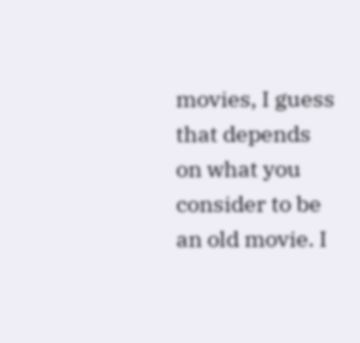movies, I guess that depends on what you consider to be an old movie. I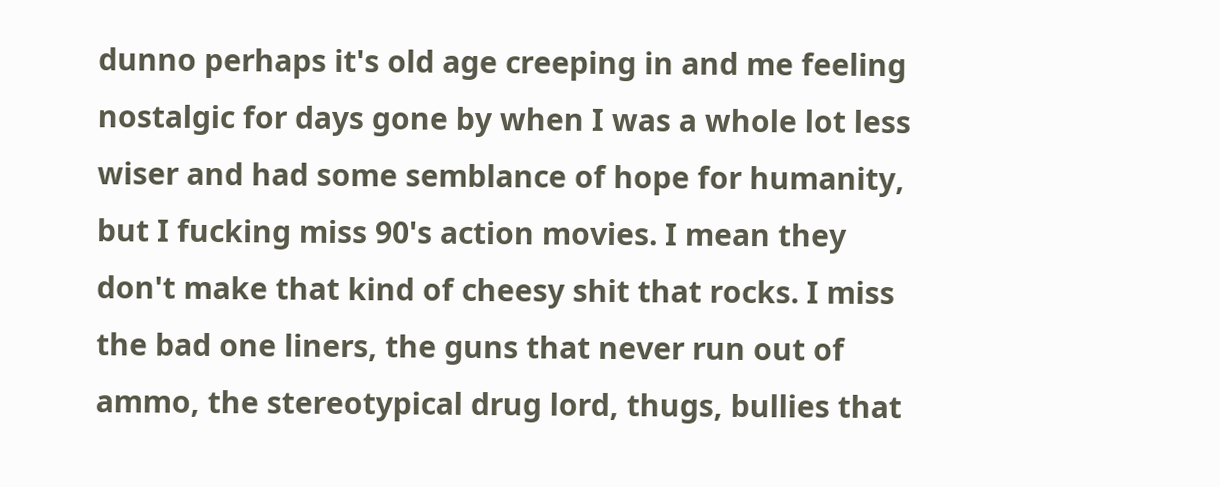dunno perhaps it's old age creeping in and me feeling nostalgic for days gone by when I was a whole lot less wiser and had some semblance of hope for humanity, but I fucking miss 90's action movies. I mean they don't make that kind of cheesy shit that rocks. I miss the bad one liners, the guns that never run out of ammo, the stereotypical drug lord, thugs, bullies that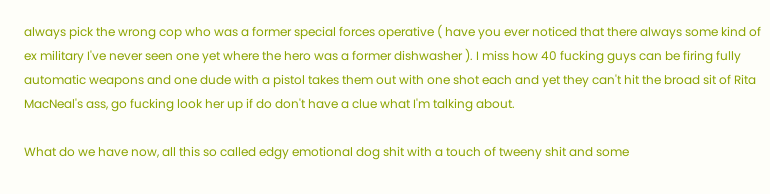always pick the wrong cop who was a former special forces operative ( have you ever noticed that there always some kind of ex military I've never seen one yet where the hero was a former dishwasher ). I miss how 40 fucking guys can be firing fully automatic weapons and one dude with a pistol takes them out with one shot each and yet they can't hit the broad sit of Rita MacNeal's ass, go fucking look her up if do don't have a clue what I'm talking about.

What do we have now, all this so called edgy emotional dog shit with a touch of tweeny shit and some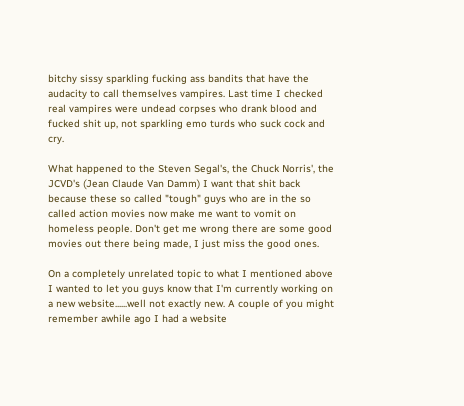bitchy sissy sparkling fucking ass bandits that have the audacity to call themselves vampires. Last time I checked real vampires were undead corpses who drank blood and fucked shit up, not sparkling emo turds who suck cock and cry.

What happened to the Steven Segal's, the Chuck Norris', the JCVD's (Jean Claude Van Damm) I want that shit back because these so called "tough" guys who are in the so called action movies now make me want to vomit on homeless people. Don't get me wrong there are some good movies out there being made, I just miss the good ones.

On a completely unrelated topic to what I mentioned above I wanted to let you guys know that I'm currently working on a new website......well not exactly new. A couple of you might remember awhile ago I had a website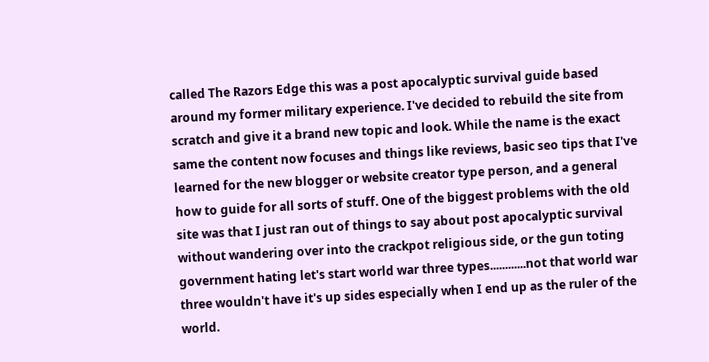called The Razors Edge this was a post apocalyptic survival guide based around my former military experience. I've decided to rebuild the site from scratch and give it a brand new topic and look. While the name is the exact same the content now focuses and things like reviews, basic seo tips that I've learned for the new blogger or website creator type person, and a general how to guide for all sorts of stuff. One of the biggest problems with the old site was that I just ran out of things to say about post apocalyptic survival without wandering over into the crackpot religious side, or the gun toting government hating let's start world war three types............not that world war three wouldn't have it's up sides especially when I end up as the ruler of the world.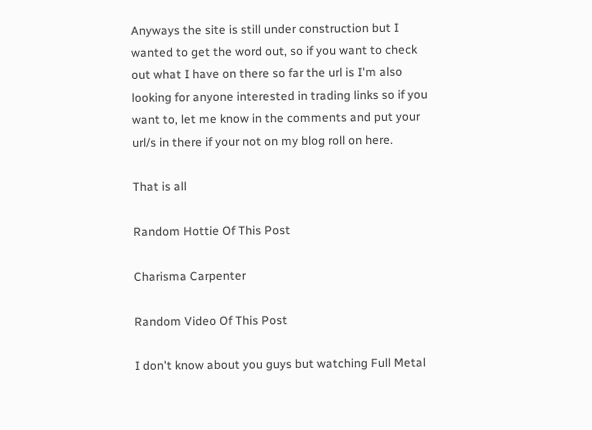Anyways the site is still under construction but I wanted to get the word out, so if you want to check out what I have on there so far the url is I'm also looking for anyone interested in trading links so if you want to, let me know in the comments and put your url/s in there if your not on my blog roll on here.

That is all

Random Hottie Of This Post

Charisma Carpenter

Random Video Of This Post

I don't know about you guys but watching Full Metal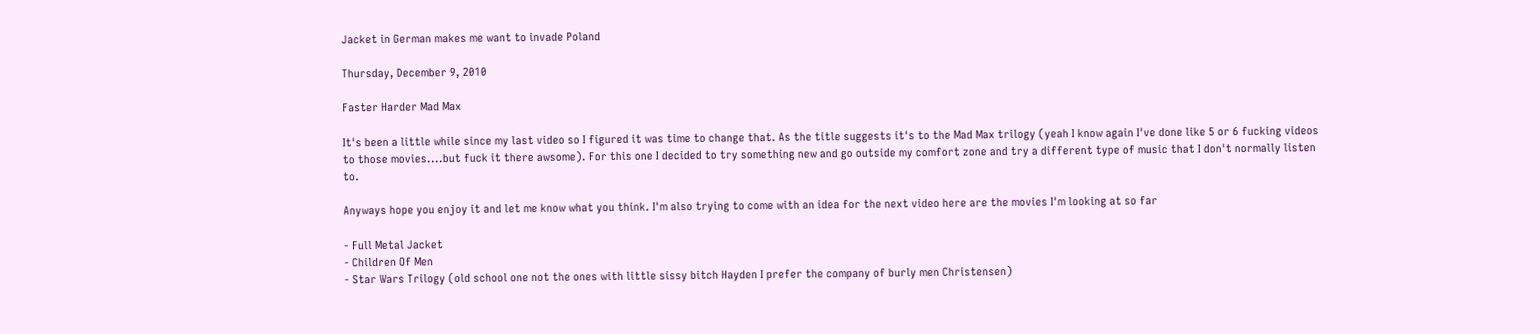Jacket in German makes me want to invade Poland

Thursday, December 9, 2010

Faster Harder Mad Max

It's been a little while since my last video so I figured it was time to change that. As the title suggests it's to the Mad Max trilogy (yeah I know again I've done like 5 or 6 fucking videos to those movies....but fuck it there awsome). For this one I decided to try something new and go outside my comfort zone and try a different type of music that I don't normally listen to.

Anyways hope you enjoy it and let me know what you think. I'm also trying to come with an idea for the next video here are the movies I'm looking at so far

- Full Metal Jacket
- Children Of Men
- Star Wars Trilogy (old school one not the ones with little sissy bitch Hayden I prefer the company of burly men Christensen)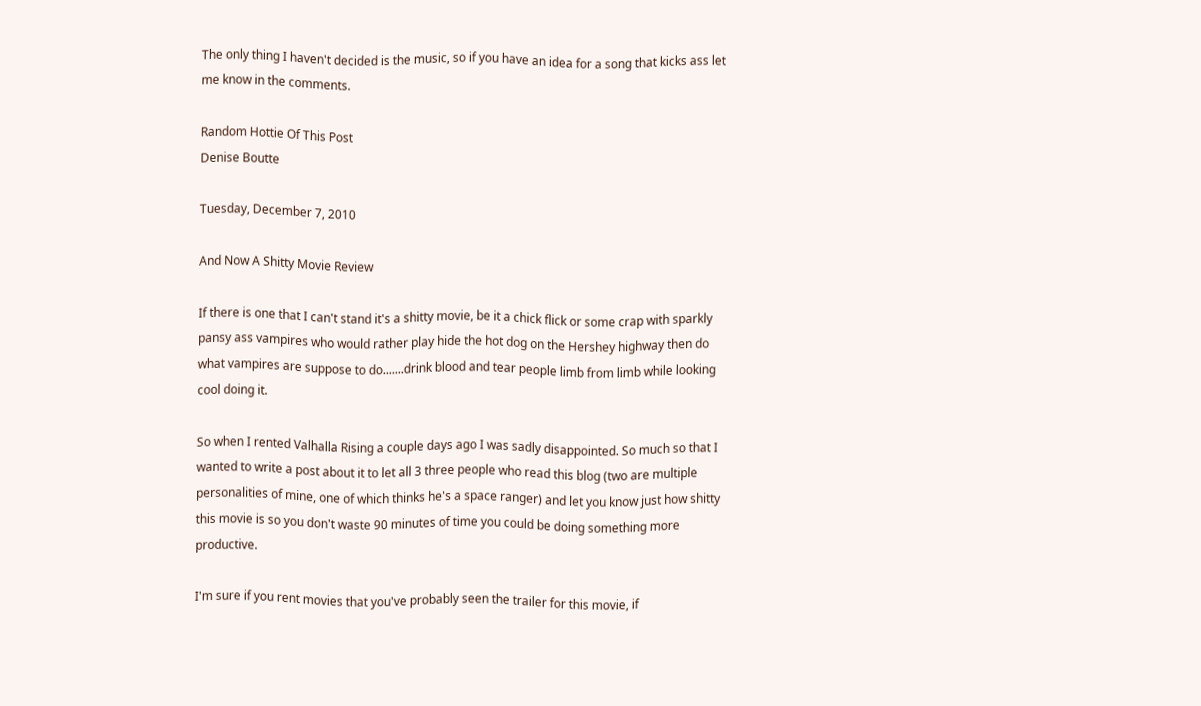The only thing I haven't decided is the music, so if you have an idea for a song that kicks ass let me know in the comments.

Random Hottie Of This Post
Denise Boutte

Tuesday, December 7, 2010

And Now A Shitty Movie Review

If there is one that I can't stand it's a shitty movie, be it a chick flick or some crap with sparkly pansy ass vampires who would rather play hide the hot dog on the Hershey highway then do what vampires are suppose to do.......drink blood and tear people limb from limb while looking cool doing it.

So when I rented Valhalla Rising a couple days ago I was sadly disappointed. So much so that I wanted to write a post about it to let all 3 three people who read this blog (two are multiple personalities of mine, one of which thinks he's a space ranger) and let you know just how shitty this movie is so you don't waste 90 minutes of time you could be doing something more productive.

I'm sure if you rent movies that you've probably seen the trailer for this movie, if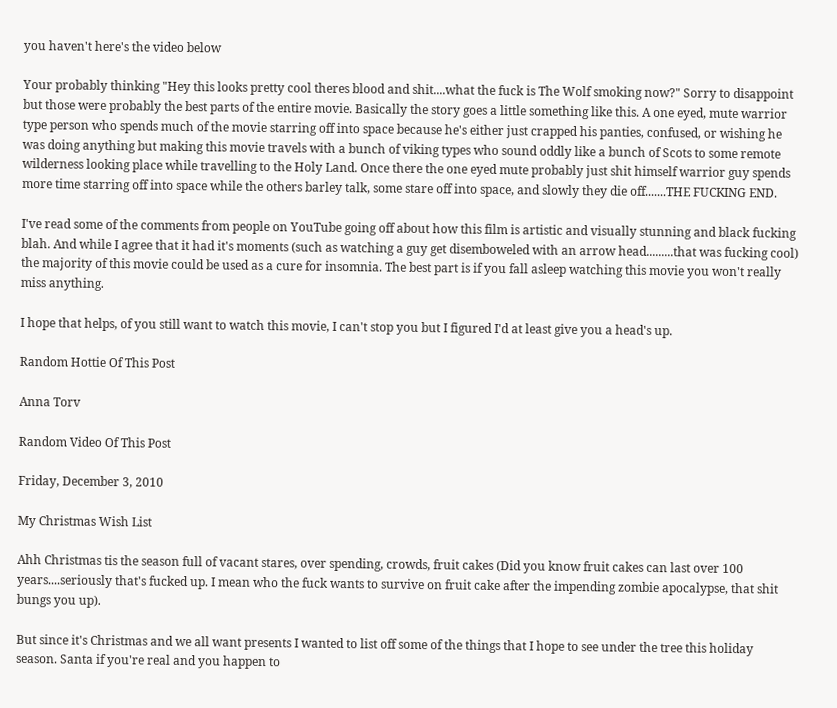you haven't here's the video below

Your probably thinking "Hey this looks pretty cool theres blood and shit....what the fuck is The Wolf smoking now?" Sorry to disappoint but those were probably the best parts of the entire movie. Basically the story goes a little something like this. A one eyed, mute warrior type person who spends much of the movie starring off into space because he's either just crapped his panties, confused, or wishing he was doing anything but making this movie travels with a bunch of viking types who sound oddly like a bunch of Scots to some remote wilderness looking place while travelling to the Holy Land. Once there the one eyed mute probably just shit himself warrior guy spends more time starring off into space while the others barley talk, some stare off into space, and slowly they die off.......THE FUCKING END.

I've read some of the comments from people on YouTube going off about how this film is artistic and visually stunning and black fucking blah. And while I agree that it had it's moments (such as watching a guy get disemboweled with an arrow head.........that was fucking cool) the majority of this movie could be used as a cure for insomnia. The best part is if you fall asleep watching this movie you won't really miss anything.

I hope that helps, of you still want to watch this movie, I can't stop you but I figured I'd at least give you a head's up.

Random Hottie Of This Post

Anna Torv

Random Video Of This Post

Friday, December 3, 2010

My Christmas Wish List

Ahh Christmas tis the season full of vacant stares, over spending, crowds, fruit cakes (Did you know fruit cakes can last over 100 years....seriously that's fucked up. I mean who the fuck wants to survive on fruit cake after the impending zombie apocalypse, that shit bungs you up).

But since it's Christmas and we all want presents I wanted to list off some of the things that I hope to see under the tree this holiday season. Santa if you're real and you happen to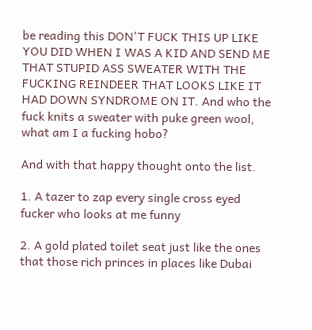be reading this DON'T FUCK THIS UP LIKE YOU DID WHEN I WAS A KID AND SEND ME THAT STUPID ASS SWEATER WITH THE FUCKING REINDEER THAT LOOKS LIKE IT HAD DOWN SYNDROME ON IT. And who the fuck knits a sweater with puke green wool, what am I a fucking hobo?

And with that happy thought onto the list.

1. A tazer to zap every single cross eyed fucker who looks at me funny

2. A gold plated toilet seat just like the ones that those rich princes in places like Dubai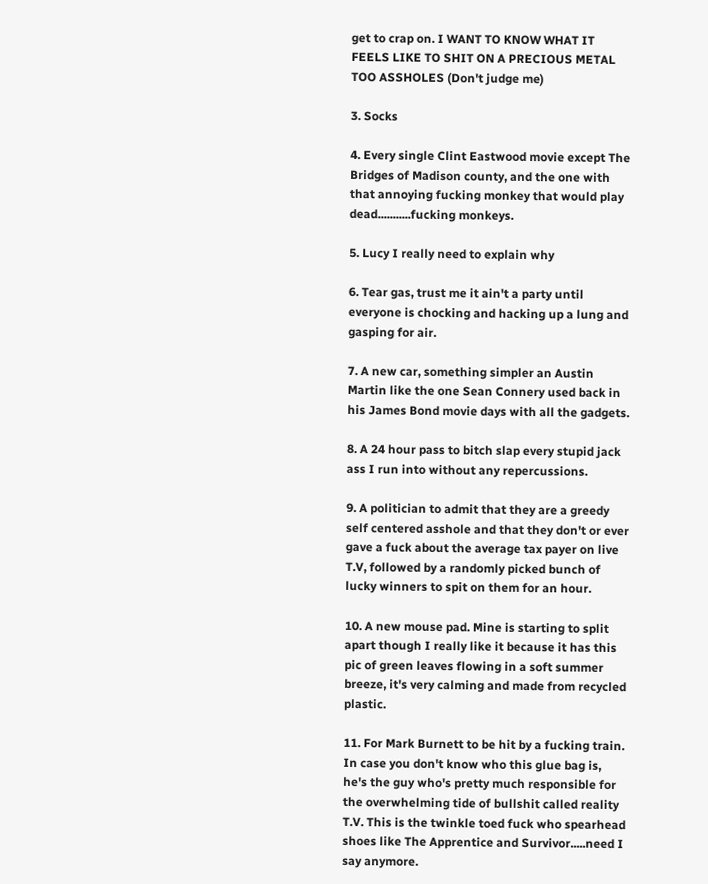get to crap on. I WANT TO KNOW WHAT IT FEELS LIKE TO SHIT ON A PRECIOUS METAL TOO ASSHOLES (Don't judge me)

3. Socks

4. Every single Clint Eastwood movie except The Bridges of Madison county, and the one with that annoying fucking monkey that would play dead...........fucking monkeys.

5. Lucy I really need to explain why

6. Tear gas, trust me it ain't a party until everyone is chocking and hacking up a lung and gasping for air.

7. A new car, something simpler an Austin Martin like the one Sean Connery used back in his James Bond movie days with all the gadgets.

8. A 24 hour pass to bitch slap every stupid jack ass I run into without any repercussions.

9. A politician to admit that they are a greedy self centered asshole and that they don't or ever gave a fuck about the average tax payer on live T.V, followed by a randomly picked bunch of lucky winners to spit on them for an hour.

10. A new mouse pad. Mine is starting to split apart though I really like it because it has this pic of green leaves flowing in a soft summer breeze, it's very calming and made from recycled plastic.

11. For Mark Burnett to be hit by a fucking train. In case you don't know who this glue bag is, he's the guy who's pretty much responsible for the overwhelming tide of bullshit called reality T.V. This is the twinkle toed fuck who spearhead shoes like The Apprentice and Survivor.....need I say anymore.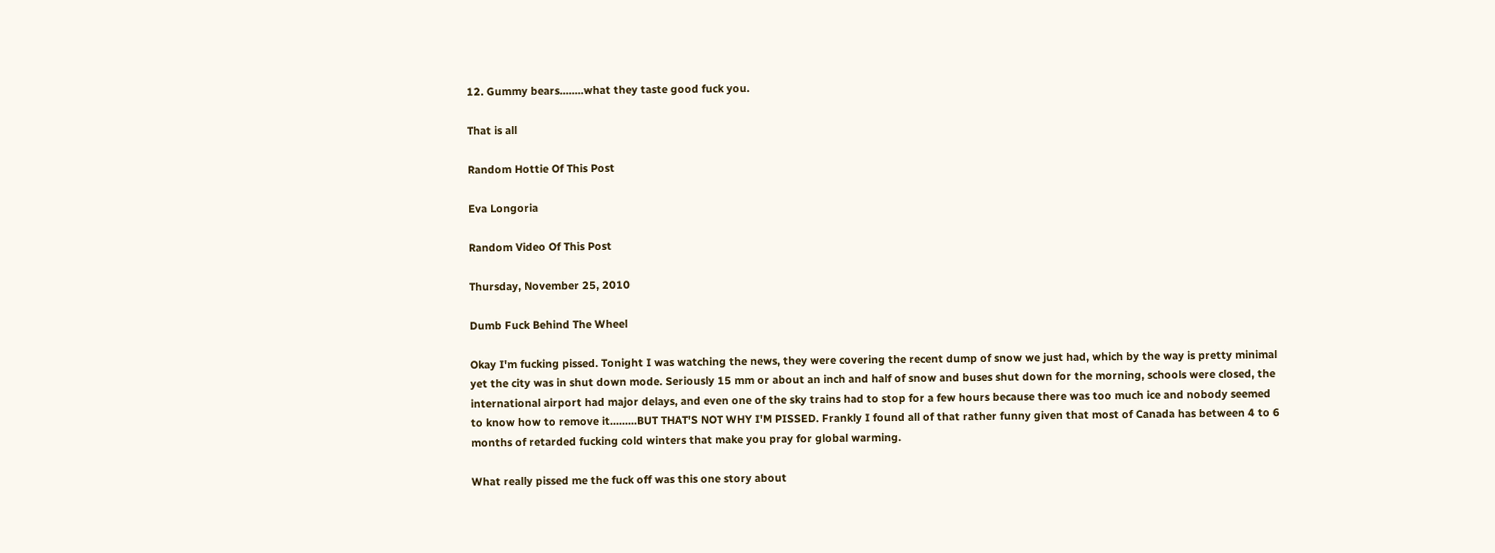12. Gummy bears........what they taste good fuck you.

That is all

Random Hottie Of This Post

Eva Longoria

Random Video Of This Post

Thursday, November 25, 2010

Dumb Fuck Behind The Wheel

Okay I'm fucking pissed. Tonight I was watching the news, they were covering the recent dump of snow we just had, which by the way is pretty minimal yet the city was in shut down mode. Seriously 15 mm or about an inch and half of snow and buses shut down for the morning, schools were closed, the international airport had major delays, and even one of the sky trains had to stop for a few hours because there was too much ice and nobody seemed to know how to remove it.........BUT THAT'S NOT WHY I'M PISSED. Frankly I found all of that rather funny given that most of Canada has between 4 to 6 months of retarded fucking cold winters that make you pray for global warming.

What really pissed me the fuck off was this one story about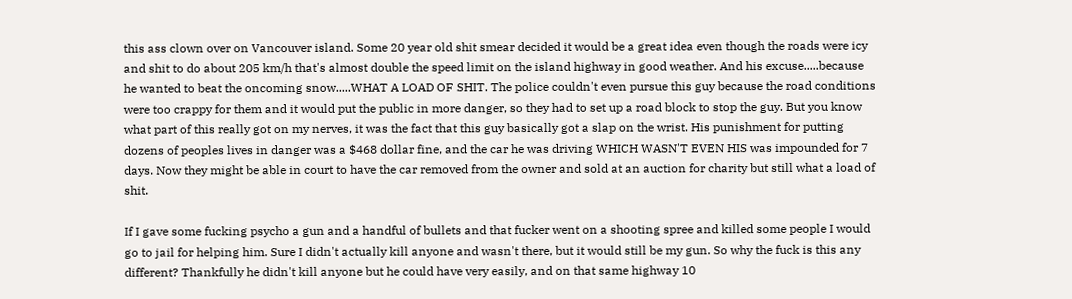this ass clown over on Vancouver island. Some 20 year old shit smear decided it would be a great idea even though the roads were icy and shit to do about 205 km/h that's almost double the speed limit on the island highway in good weather. And his excuse.....because he wanted to beat the oncoming snow.....WHAT A LOAD OF SHIT. The police couldn't even pursue this guy because the road conditions were too crappy for them and it would put the public in more danger, so they had to set up a road block to stop the guy. But you know what part of this really got on my nerves, it was the fact that this guy basically got a slap on the wrist. His punishment for putting dozens of peoples lives in danger was a $468 dollar fine, and the car he was driving WHICH WASN'T EVEN HIS was impounded for 7 days. Now they might be able in court to have the car removed from the owner and sold at an auction for charity but still what a load of shit.

If I gave some fucking psycho a gun and a handful of bullets and that fucker went on a shooting spree and killed some people I would go to jail for helping him. Sure I didn't actually kill anyone and wasn't there, but it would still be my gun. So why the fuck is this any different? Thankfully he didn't kill anyone but he could have very easily, and on that same highway 10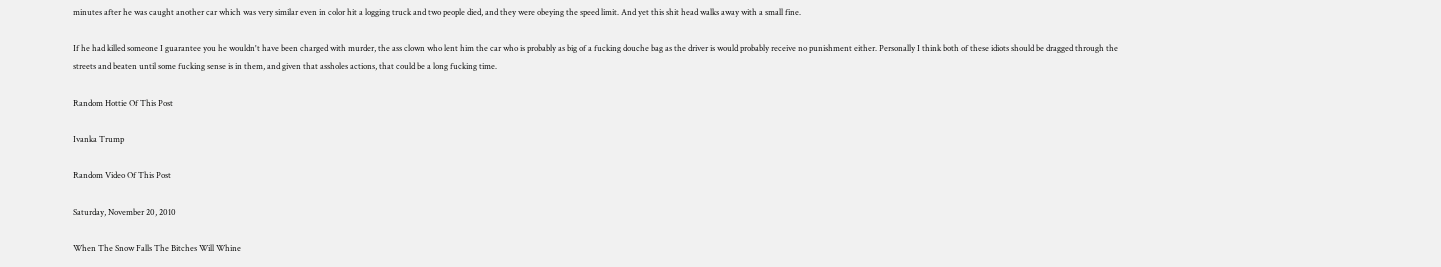minutes after he was caught another car which was very similar even in color hit a logging truck and two people died, and they were obeying the speed limit. And yet this shit head walks away with a small fine.

If he had killed someone I guarantee you he wouldn't have been charged with murder, the ass clown who lent him the car who is probably as big of a fucking douche bag as the driver is would probably receive no punishment either. Personally I think both of these idiots should be dragged through the streets and beaten until some fucking sense is in them, and given that assholes actions, that could be a long fucking time.

Random Hottie Of This Post

Ivanka Trump

Random Video Of This Post

Saturday, November 20, 2010

When The Snow Falls The Bitches Will Whine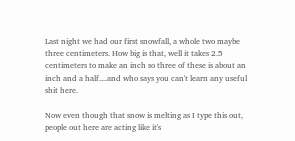Last night we had our first snowfall, a whole two maybe three centimeters. How big is that, well it takes 2.5 centimeters to make an inch so three of these is about an inch and a half....and who says you can't learn any useful shit here.

Now even though that snow is melting as I type this out, people out here are acting like it's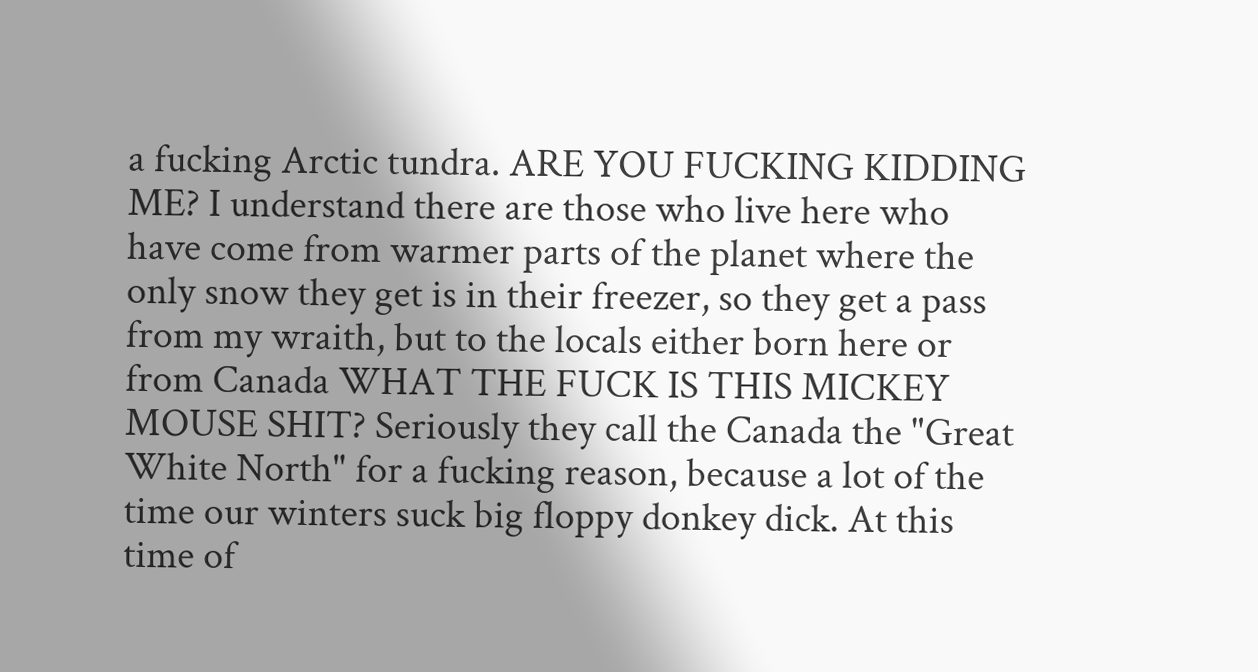a fucking Arctic tundra. ARE YOU FUCKING KIDDING ME? I understand there are those who live here who have come from warmer parts of the planet where the only snow they get is in their freezer, so they get a pass from my wraith, but to the locals either born here or from Canada WHAT THE FUCK IS THIS MICKEY MOUSE SHIT? Seriously they call the Canada the "Great White North" for a fucking reason, because a lot of the time our winters suck big floppy donkey dick. At this time of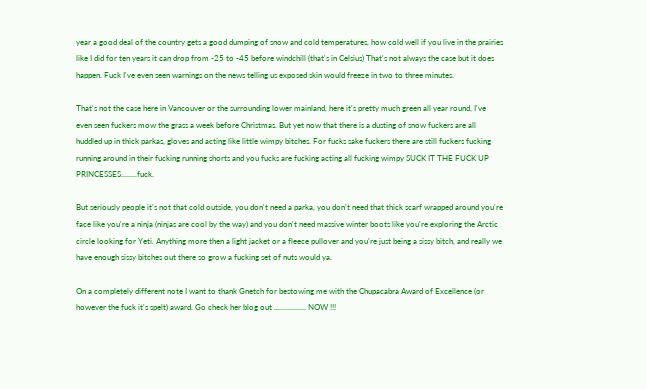year a good deal of the country gets a good dumping of snow and cold temperatures, how cold well if you live in the prairies like I did for ten years it can drop from -25 to -45 before windchill (that's in Celsius) That's not always the case but it does happen. Fuck I've even seen warnings on the news telling us exposed skin would freeze in two to three minutes.

That's not the case here in Vancouver or the surrounding lower mainland, here it's pretty much green all year round, I've even seen fuckers mow the grass a week before Christmas. But yet now that there is a dusting of snow fuckers are all huddled up in thick parkas, gloves and acting like little wimpy bitches. For fucks sake fuckers there are still fuckers fucking running around in their fucking running shorts and you fucks are fucking acting all fucking wimpy SUCK IT THE FUCK UP PRINCESSES........fuck.

But seriously people it's not that cold outside, you don't need a parka, you don't need that thick scarf wrapped around you're face like you're a ninja (ninjas are cool by the way) and you don't need massive winter boots like you're exploring the Arctic circle looking for Yeti. Anything more then a light jacket or a fleece pullover and you're just being a sissy bitch, and really we have enough sissy bitches out there so grow a fucking set of nuts would ya.

On a completely different note I want to thank Gnetch for bestowing me with the Chupacabra Award of Excellence (or however the fuck it's spelt) award. Go check her blog out ................ NOW !!!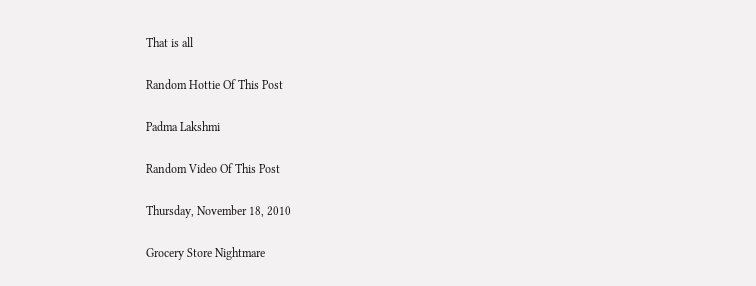That is all

Random Hottie Of This Post

Padma Lakshmi

Random Video Of This Post

Thursday, November 18, 2010

Grocery Store Nightmare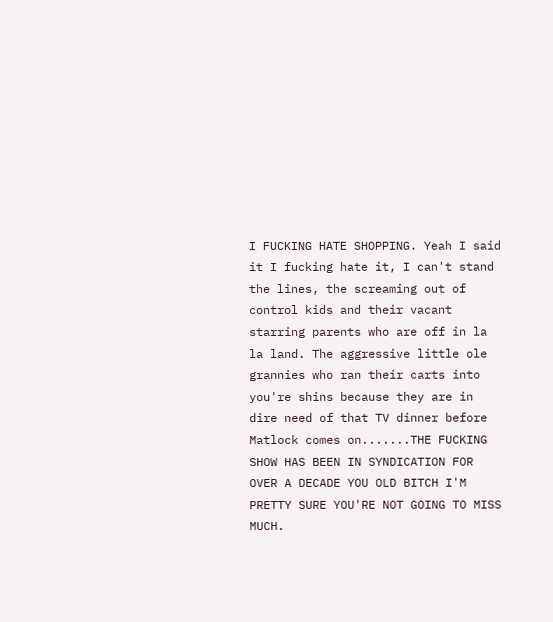I FUCKING HATE SHOPPING. Yeah I said it I fucking hate it, I can't stand the lines, the screaming out of control kids and their vacant starring parents who are off in la la land. The aggressive little ole grannies who ran their carts into you're shins because they are in dire need of that TV dinner before Matlock comes on.......THE FUCKING SHOW HAS BEEN IN SYNDICATION FOR OVER A DECADE YOU OLD BITCH I'M PRETTY SURE YOU'RE NOT GOING TO MISS MUCH.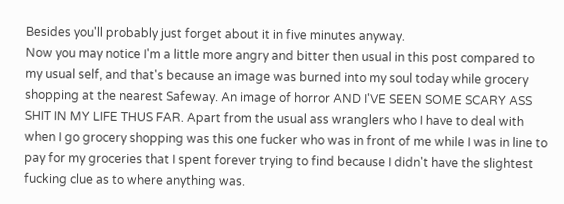Besides you'll probably just forget about it in five minutes anyway.
Now you may notice I'm a little more angry and bitter then usual in this post compared to my usual self, and that's because an image was burned into my soul today while grocery shopping at the nearest Safeway. An image of horror AND I'VE SEEN SOME SCARY ASS SHIT IN MY LIFE THUS FAR. Apart from the usual ass wranglers who I have to deal with when I go grocery shopping was this one fucker who was in front of me while I was in line to pay for my groceries that I spent forever trying to find because I didn't have the slightest fucking clue as to where anything was.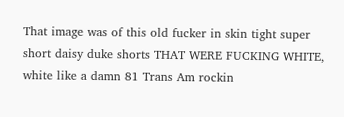That image was of this old fucker in skin tight super short daisy duke shorts THAT WERE FUCKING WHITE, white like a damn 81 Trans Am rockin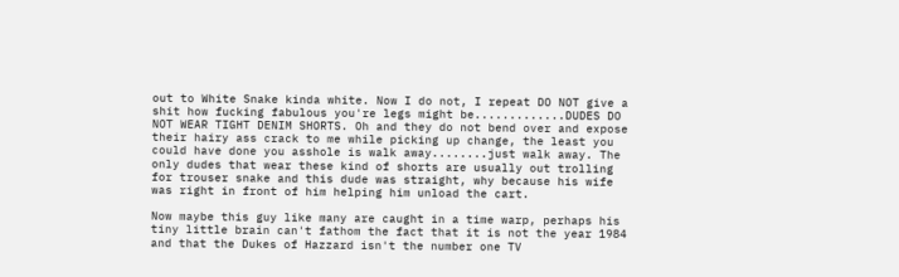out to White Snake kinda white. Now I do not, I repeat DO NOT give a shit how fucking fabulous you're legs might be.............DUDES DO NOT WEAR TIGHT DENIM SHORTS. Oh and they do not bend over and expose their hairy ass crack to me while picking up change, the least you could have done you asshole is walk away........just walk away. The only dudes that wear these kind of shorts are usually out trolling for trouser snake and this dude was straight, why because his wife was right in front of him helping him unload the cart.

Now maybe this guy like many are caught in a time warp, perhaps his tiny little brain can't fathom the fact that it is not the year 1984 and that the Dukes of Hazzard isn't the number one TV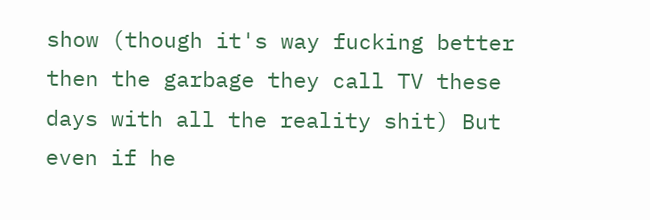show (though it's way fucking better then the garbage they call TV these days with all the reality shit) But even if he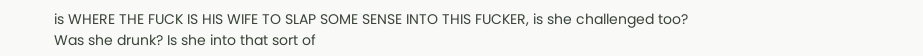is WHERE THE FUCK IS HIS WIFE TO SLAP SOME SENSE INTO THIS FUCKER, is she challenged too? Was she drunk? Is she into that sort of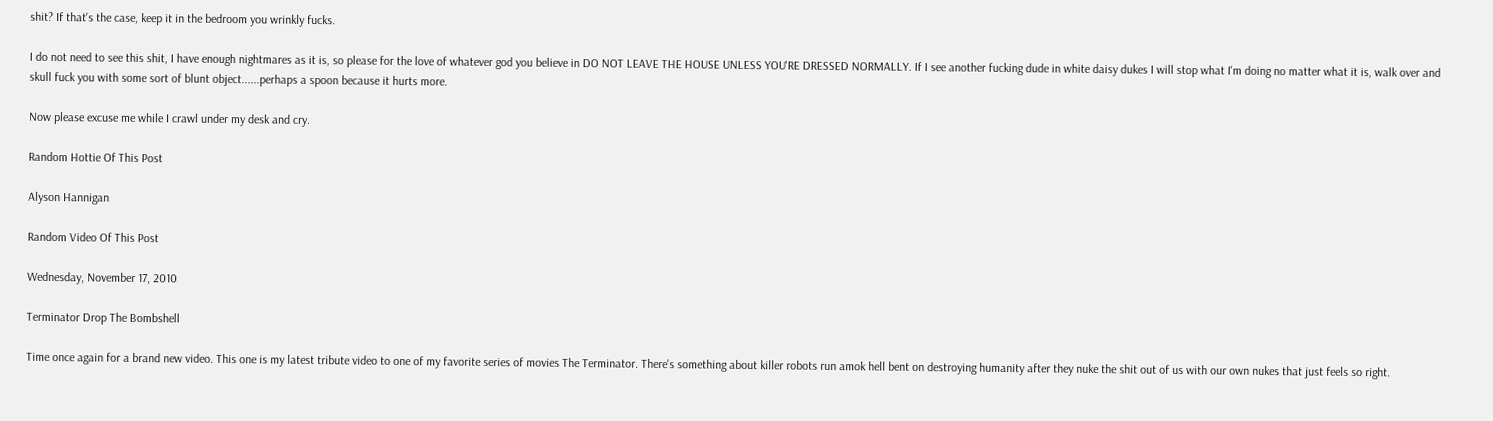shit? If that's the case, keep it in the bedroom you wrinkly fucks.

I do not need to see this shit, I have enough nightmares as it is, so please for the love of whatever god you believe in DO NOT LEAVE THE HOUSE UNLESS YOU'RE DRESSED NORMALLY. If I see another fucking dude in white daisy dukes I will stop what I'm doing no matter what it is, walk over and skull fuck you with some sort of blunt object......perhaps a spoon because it hurts more.

Now please excuse me while I crawl under my desk and cry.

Random Hottie Of This Post

Alyson Hannigan

Random Video Of This Post

Wednesday, November 17, 2010

Terminator Drop The Bombshell

Time once again for a brand new video. This one is my latest tribute video to one of my favorite series of movies The Terminator. There's something about killer robots run amok hell bent on destroying humanity after they nuke the shit out of us with our own nukes that just feels so right.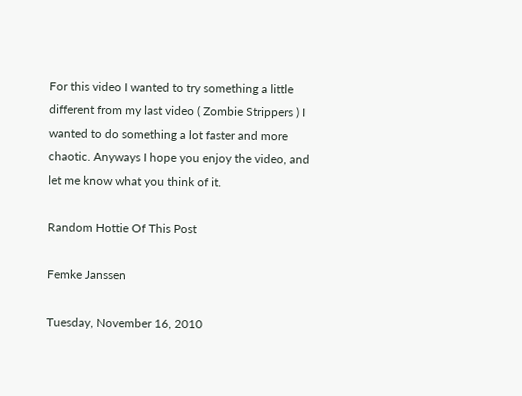For this video I wanted to try something a little different from my last video ( Zombie Strippers ) I wanted to do something a lot faster and more chaotic. Anyways I hope you enjoy the video, and let me know what you think of it.

Random Hottie Of This Post

Femke Janssen

Tuesday, November 16, 2010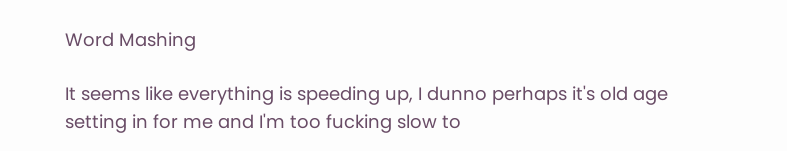Word Mashing

It seems like everything is speeding up, I dunno perhaps it's old age setting in for me and I'm too fucking slow to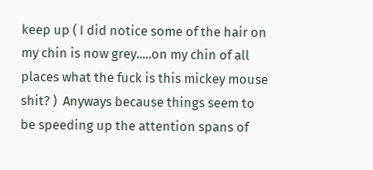keep up ( I did notice some of the hair on my chin is now grey.....on my chin of all places what the fuck is this mickey mouse shit? )  Anyways because things seem to be speeding up the attention spans of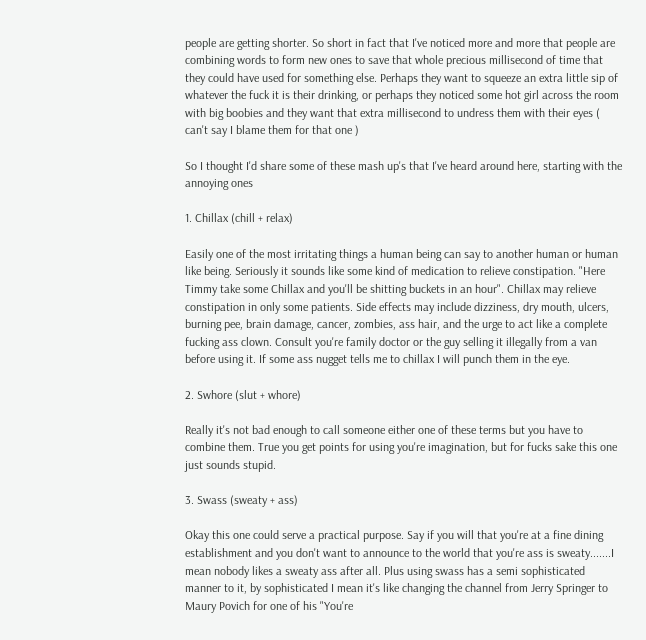people are getting shorter. So short in fact that I've noticed more and more that people are combining words to form new ones to save that whole precious millisecond of time that they could have used for something else. Perhaps they want to squeeze an extra little sip of whatever the fuck it is their drinking, or perhaps they noticed some hot girl across the room with big boobies and they want that extra millisecond to undress them with their eyes ( can't say I blame them for that one )

So I thought I'd share some of these mash up's that I've heard around here, starting with the annoying ones

1. Chillax (chill + relax)

Easily one of the most irritating things a human being can say to another human or human like being. Seriously it sounds like some kind of medication to relieve constipation. "Here Timmy take some Chillax and you'll be shitting buckets in an hour". Chillax may relieve constipation in only some patients. Side effects may include dizziness, dry mouth, ulcers, burning pee, brain damage, cancer, zombies, ass hair, and the urge to act like a complete fucking ass clown. Consult you're family doctor or the guy selling it illegally from a van before using it. If some ass nugget tells me to chillax I will punch them in the eye.

2. Swhore (slut + whore)

Really it's not bad enough to call someone either one of these terms but you have to combine them. True you get points for using you're imagination, but for fucks sake this one just sounds stupid.

3. Swass (sweaty + ass)

Okay this one could serve a practical purpose. Say if you will that you're at a fine dining establishment and you don't want to announce to the world that you're ass is sweaty.......I mean nobody likes a sweaty ass after all. Plus using swass has a semi sophisticated manner to it, by sophisticated I mean it's like changing the channel from Jerry Springer to Maury Povich for one of his "You're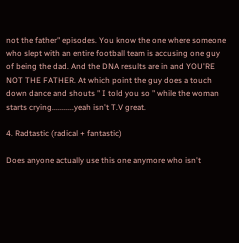not the father" episodes. You know the one where someone who slept with an entire football team is accusing one guy of being the dad. And the DNA results are in and YOU'RE NOT THE FATHER. At which point the guy does a touch down dance and shouts " I told you so " while the woman starts crying...........yeah isn't T.V great.

4. Radtastic (radical + fantastic)

Does anyone actually use this one anymore who isn't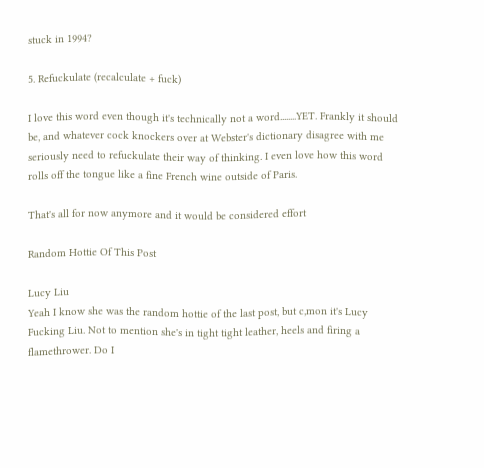stuck in 1994?

5. Refuckulate (recalculate + fuck)

I love this word even though it's technically not a word........YET. Frankly it should be, and whatever cock knockers over at Webster's dictionary disagree with me seriously need to refuckulate their way of thinking. I even love how this word rolls off the tongue like a fine French wine outside of Paris.

That's all for now anymore and it would be considered effort

Random Hottie Of This Post

Lucy Liu
Yeah I know she was the random hottie of the last post, but c,mon it's Lucy Fucking Liu. Not to mention she's in tight tight leather, heels and firing a flamethrower. Do I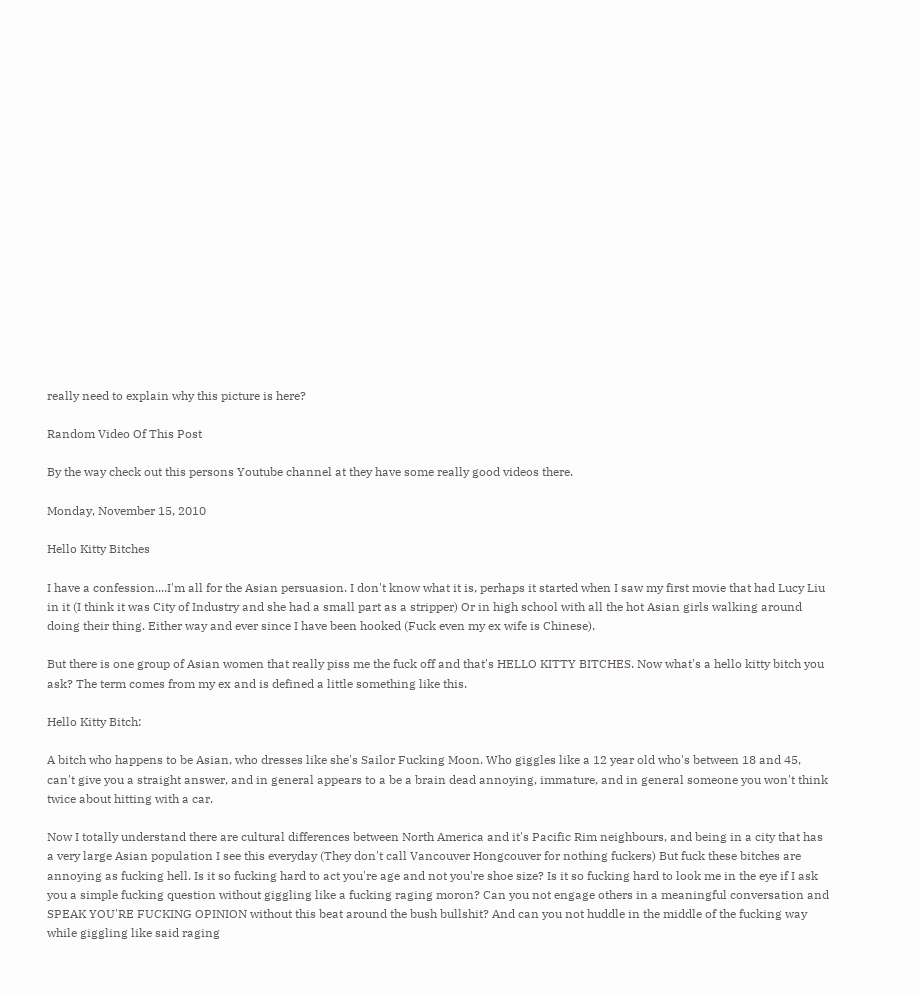really need to explain why this picture is here?

Random Video Of This Post

By the way check out this persons Youtube channel at they have some really good videos there.

Monday, November 15, 2010

Hello Kitty Bitches

I have a confession....I'm all for the Asian persuasion. I don't know what it is, perhaps it started when I saw my first movie that had Lucy Liu in it (I think it was City of Industry and she had a small part as a stripper) Or in high school with all the hot Asian girls walking around doing their thing. Either way and ever since I have been hooked (Fuck even my ex wife is Chinese).

But there is one group of Asian women that really piss me the fuck off and that's HELLO KITTY BITCHES. Now what's a hello kitty bitch you ask? The term comes from my ex and is defined a little something like this.

Hello Kitty Bitch:

A bitch who happens to be Asian, who dresses like she's Sailor Fucking Moon. Who giggles like a 12 year old who's between 18 and 45, can't give you a straight answer, and in general appears to a be a brain dead annoying, immature, and in general someone you won't think twice about hitting with a car.

Now I totally understand there are cultural differences between North America and it's Pacific Rim neighbours, and being in a city that has a very large Asian population I see this everyday (They don't call Vancouver Hongcouver for nothing fuckers) But fuck these bitches are annoying as fucking hell. Is it so fucking hard to act you're age and not you're shoe size? Is it so fucking hard to look me in the eye if I ask you a simple fucking question without giggling like a fucking raging moron? Can you not engage others in a meaningful conversation and SPEAK YOU'RE FUCKING OPINION without this beat around the bush bullshit? And can you not huddle in the middle of the fucking way while giggling like said raging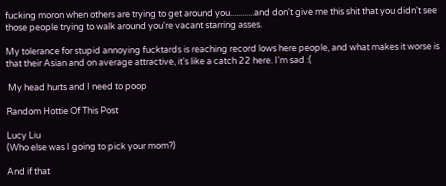fucking moron when others are trying to get around you............and don't give me this shit that you didn't see those people trying to walk around you're vacant starring asses.

My tolerance for stupid annoying fucktards is reaching record lows here people, and what makes it worse is that their Asian and on average attractive, it's like a catch 22 here. I'm sad :(

 My head hurts and I need to poop

Random Hottie Of This Post

Lucy Liu
(Who else was I going to pick your mom?)

And if that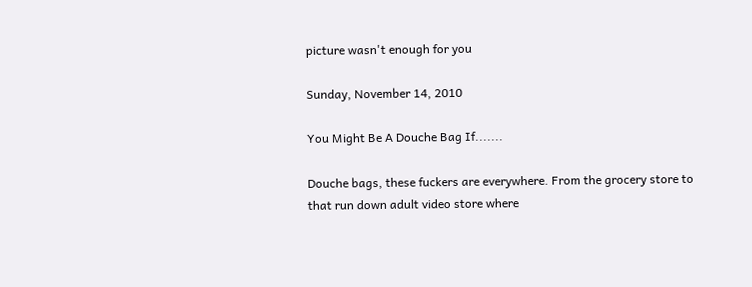picture wasn't enough for you

Sunday, November 14, 2010

You Might Be A Douche Bag If.......

Douche bags, these fuckers are everywhere. From the grocery store to that run down adult video store where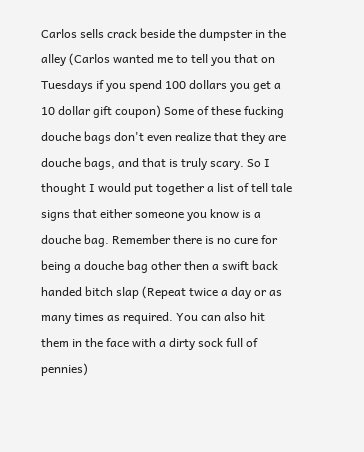Carlos sells crack beside the dumpster in the alley (Carlos wanted me to tell you that on Tuesdays if you spend 100 dollars you get a 10 dollar gift coupon) Some of these fucking douche bags don't even realize that they are douche bags, and that is truly scary. So I thought I would put together a list of tell tale signs that either someone you know is a douche bag. Remember there is no cure for being a douche bag other then a swift back handed bitch slap (Repeat twice a day or as many times as required. You can also hit them in the face with a dirty sock full of pennies)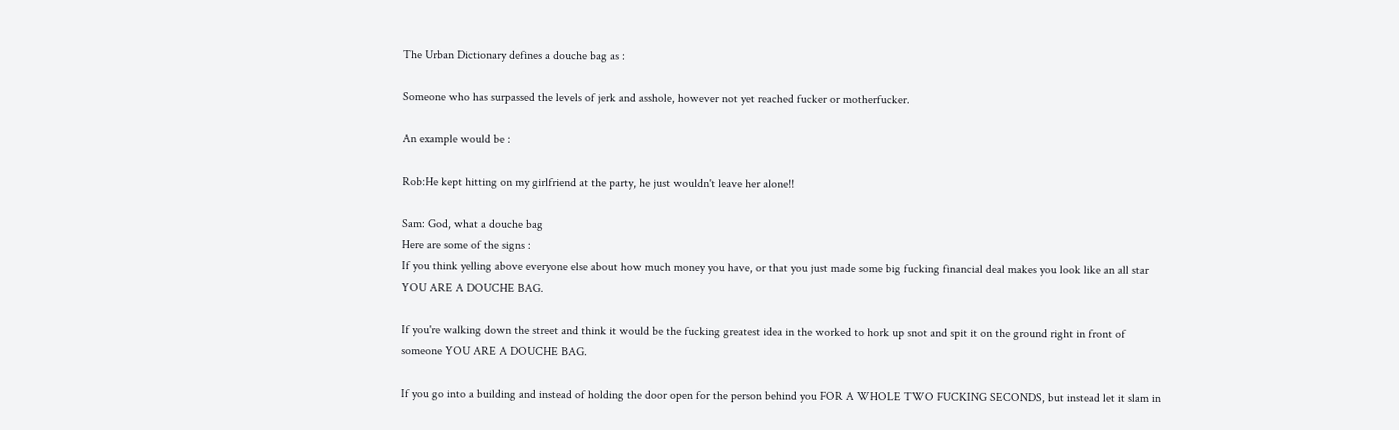The Urban Dictionary defines a douche bag as :

Someone who has surpassed the levels of jerk and asshole, however not yet reached fucker or motherfucker.

An example would be :

Rob:He kept hitting on my girlfriend at the party, he just wouldn't leave her alone!!

Sam: God, what a douche bag
Here are some of the signs :
If you think yelling above everyone else about how much money you have, or that you just made some big fucking financial deal makes you look like an all star YOU ARE A DOUCHE BAG.

If you're walking down the street and think it would be the fucking greatest idea in the worked to hork up snot and spit it on the ground right in front of someone YOU ARE A DOUCHE BAG.

If you go into a building and instead of holding the door open for the person behind you FOR A WHOLE TWO FUCKING SECONDS, but instead let it slam in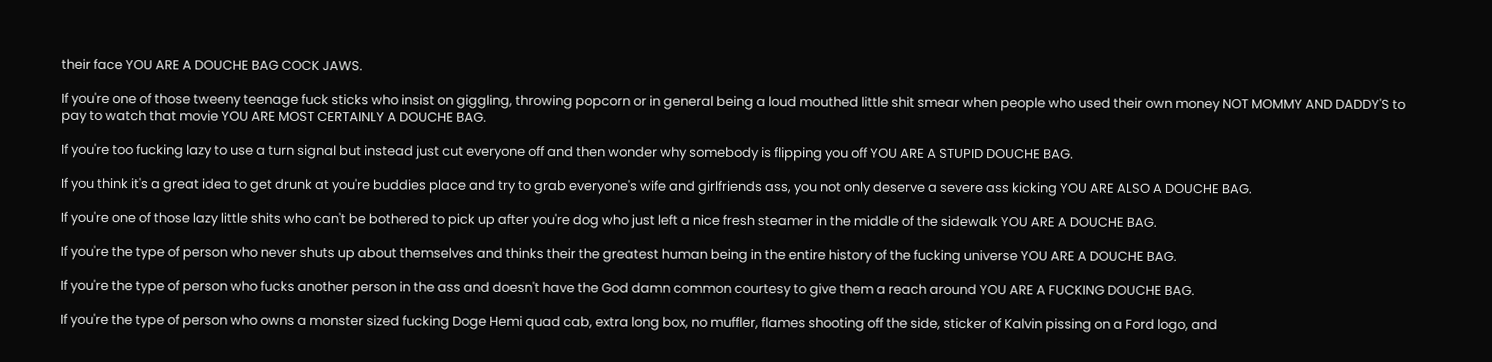their face YOU ARE A DOUCHE BAG COCK JAWS.

If you're one of those tweeny teenage fuck sticks who insist on giggling, throwing popcorn or in general being a loud mouthed little shit smear when people who used their own money NOT MOMMY AND DADDY'S to pay to watch that movie YOU ARE MOST CERTAINLY A DOUCHE BAG.

If you're too fucking lazy to use a turn signal but instead just cut everyone off and then wonder why somebody is flipping you off YOU ARE A STUPID DOUCHE BAG.

If you think it's a great idea to get drunk at you're buddies place and try to grab everyone's wife and girlfriends ass, you not only deserve a severe ass kicking YOU ARE ALSO A DOUCHE BAG.

If you're one of those lazy little shits who can't be bothered to pick up after you're dog who just left a nice fresh steamer in the middle of the sidewalk YOU ARE A DOUCHE BAG.

If you're the type of person who never shuts up about themselves and thinks their the greatest human being in the entire history of the fucking universe YOU ARE A DOUCHE BAG.

If you're the type of person who fucks another person in the ass and doesn't have the God damn common courtesy to give them a reach around YOU ARE A FUCKING DOUCHE BAG.

If you're the type of person who owns a monster sized fucking Doge Hemi quad cab, extra long box, no muffler, flames shooting off the side, sticker of Kalvin pissing on a Ford logo, and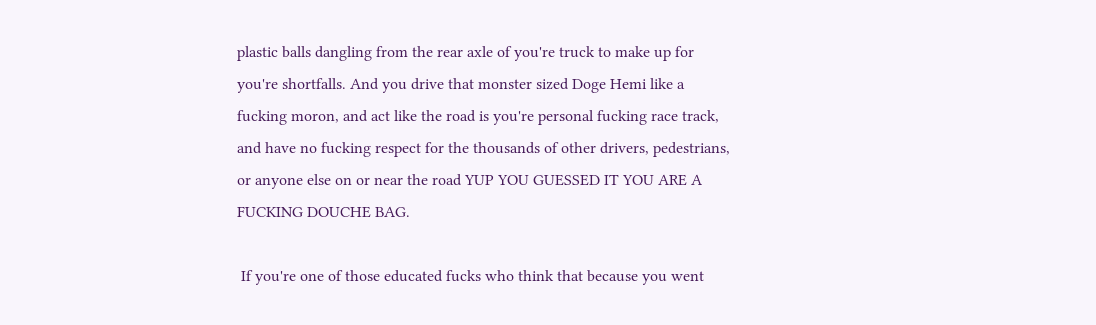plastic balls dangling from the rear axle of you're truck to make up for you're shortfalls. And you drive that monster sized Doge Hemi like a fucking moron, and act like the road is you're personal fucking race track, and have no fucking respect for the thousands of other drivers, pedestrians, or anyone else on or near the road YUP YOU GUESSED IT YOU ARE A FUCKING DOUCHE BAG.

 If you're one of those educated fucks who think that because you went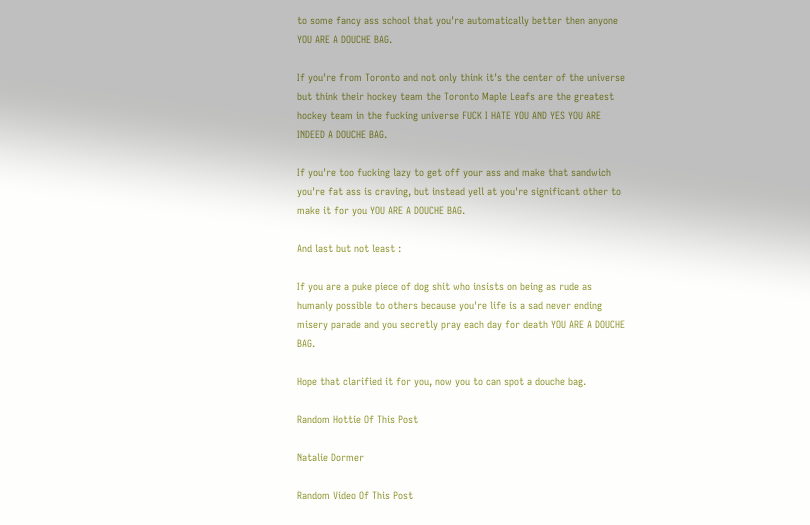to some fancy ass school that you're automatically better then anyone YOU ARE A DOUCHE BAG.

If you're from Toronto and not only think it's the center of the universe but think their hockey team the Toronto Maple Leafs are the greatest hockey team in the fucking universe FUCK I HATE YOU AND YES YOU ARE INDEED A DOUCHE BAG.

If you're too fucking lazy to get off your ass and make that sandwich you're fat ass is craving, but instead yell at you're significant other to make it for you YOU ARE A DOUCHE BAG.

And last but not least :

If you are a puke piece of dog shit who insists on being as rude as humanly possible to others because you're life is a sad never ending misery parade and you secretly pray each day for death YOU ARE A DOUCHE BAG.

Hope that clarified it for you, now you to can spot a douche bag.

Random Hottie Of This Post

Natalie Dormer

Random Video Of This Post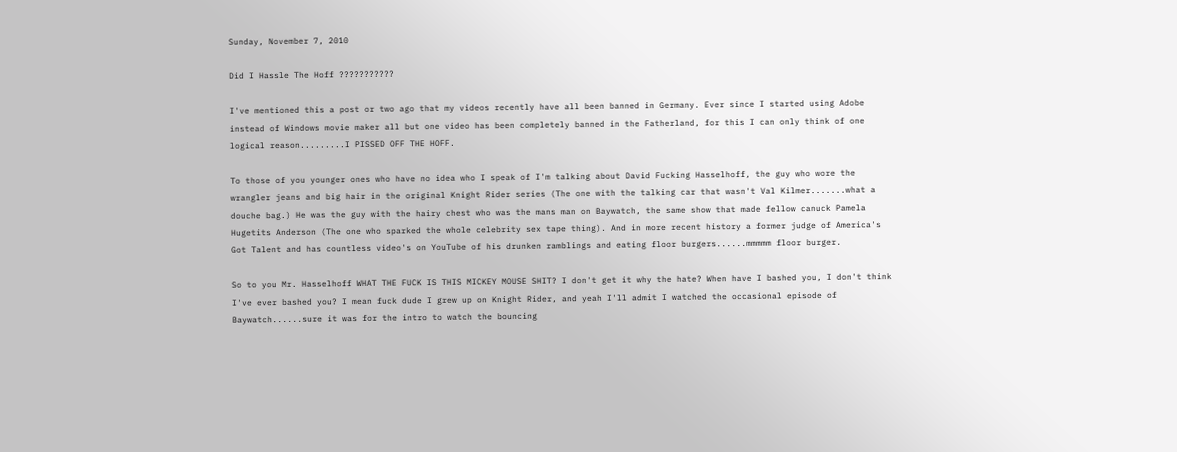Sunday, November 7, 2010

Did I Hassle The Hoff ???????????

I've mentioned this a post or two ago that my videos recently have all been banned in Germany. Ever since I started using Adobe instead of Windows movie maker all but one video has been completely banned in the Fatherland, for this I can only think of one logical reason.........I PISSED OFF THE HOFF.

To those of you younger ones who have no idea who I speak of I'm talking about David Fucking Hasselhoff, the guy who wore the wrangler jeans and big hair in the original Knight Rider series (The one with the talking car that wasn't Val Kilmer.......what a douche bag.) He was the guy with the hairy chest who was the mans man on Baywatch, the same show that made fellow canuck Pamela Hugetits Anderson (The one who sparked the whole celebrity sex tape thing). And in more recent history a former judge of America's Got Talent and has countless video's on YouTube of his drunken ramblings and eating floor burgers......mmmmm floor burger.

So to you Mr. Hasselhoff WHAT THE FUCK IS THIS MICKEY MOUSE SHIT? I don't get it why the hate? When have I bashed you, I don't think I've ever bashed you? I mean fuck dude I grew up on Knight Rider, and yeah I'll admit I watched the occasional episode of Baywatch......sure it was for the intro to watch the bouncing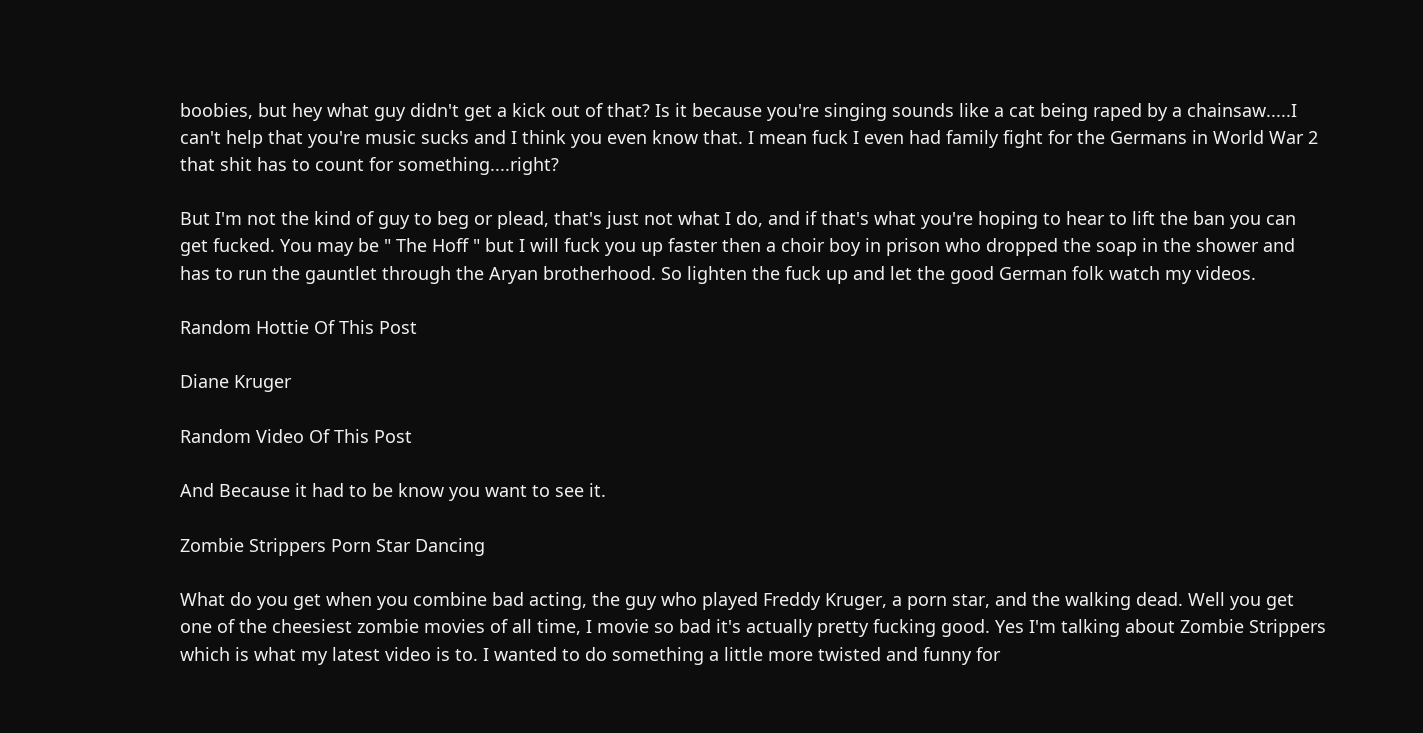boobies, but hey what guy didn't get a kick out of that? Is it because you're singing sounds like a cat being raped by a chainsaw.....I can't help that you're music sucks and I think you even know that. I mean fuck I even had family fight for the Germans in World War 2 that shit has to count for something....right?

But I'm not the kind of guy to beg or plead, that's just not what I do, and if that's what you're hoping to hear to lift the ban you can get fucked. You may be " The Hoff " but I will fuck you up faster then a choir boy in prison who dropped the soap in the shower and has to run the gauntlet through the Aryan brotherhood. So lighten the fuck up and let the good German folk watch my videos.

Random Hottie Of This Post

Diane Kruger

Random Video Of This Post

And Because it had to be know you want to see it.

Zombie Strippers Porn Star Dancing

What do you get when you combine bad acting, the guy who played Freddy Kruger, a porn star, and the walking dead. Well you get one of the cheesiest zombie movies of all time, I movie so bad it's actually pretty fucking good. Yes I'm talking about Zombie Strippers which is what my latest video is to. I wanted to do something a little more twisted and funny for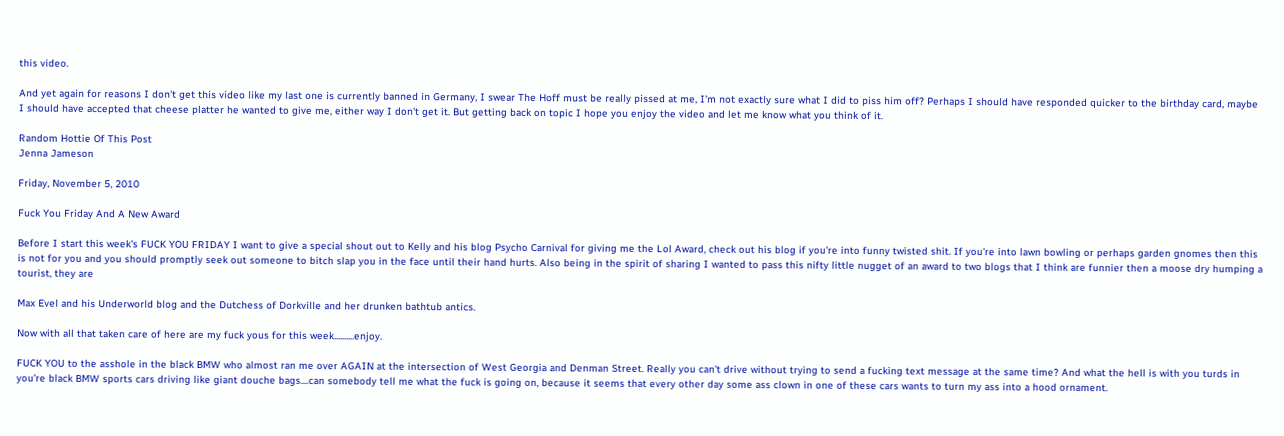this video.

And yet again for reasons I don't get this video like my last one is currently banned in Germany, I swear The Hoff must be really pissed at me, I'm not exactly sure what I did to piss him off? Perhaps I should have responded quicker to the birthday card, maybe I should have accepted that cheese platter he wanted to give me, either way I don't get it. But getting back on topic I hope you enjoy the video and let me know what you think of it.

Random Hottie Of This Post
Jenna Jameson

Friday, November 5, 2010

Fuck You Friday And A New Award

Before I start this week's FUCK YOU FRIDAY I want to give a special shout out to Kelly and his blog Psycho Carnival for giving me the Lol Award, check out his blog if you're into funny twisted shit. If you're into lawn bowling or perhaps garden gnomes then this is not for you and you should promptly seek out someone to bitch slap you in the face until their hand hurts. Also being in the spirit of sharing I wanted to pass this nifty little nugget of an award to two blogs that I think are funnier then a moose dry humping a tourist, they are

Max Evel and his Underworld blog and the Dutchess of Dorkville and her drunken bathtub antics.

Now with all that taken care of here are my fuck yous for this week..........enjoy.

FUCK YOU to the asshole in the black BMW who almost ran me over AGAIN at the intersection of West Georgia and Denman Street. Really you can't drive without trying to send a fucking text message at the same time? And what the hell is with you turds in you're black BMW sports cars driving like giant douche bags....can somebody tell me what the fuck is going on, because it seems that every other day some ass clown in one of these cars wants to turn my ass into a hood ornament.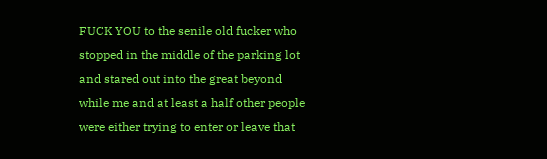FUCK YOU to the senile old fucker who stopped in the middle of the parking lot and stared out into the great beyond while me and at least a half other people were either trying to enter or leave that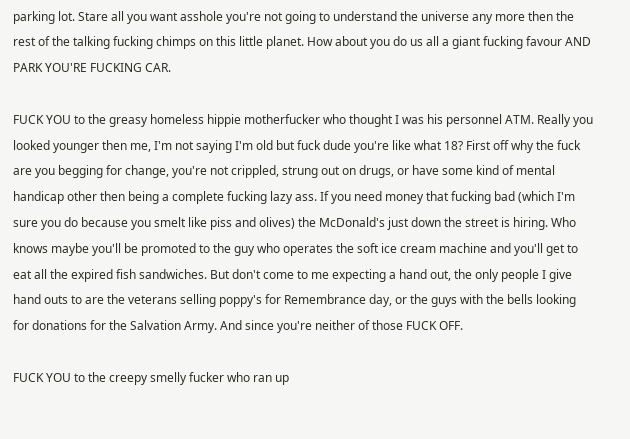parking lot. Stare all you want asshole you're not going to understand the universe any more then the rest of the talking fucking chimps on this little planet. How about you do us all a giant fucking favour AND PARK YOU'RE FUCKING CAR.

FUCK YOU to the greasy homeless hippie motherfucker who thought I was his personnel ATM. Really you looked younger then me, I'm not saying I'm old but fuck dude you're like what 18? First off why the fuck are you begging for change, you're not crippled, strung out on drugs, or have some kind of mental handicap other then being a complete fucking lazy ass. If you need money that fucking bad (which I'm sure you do because you smelt like piss and olives) the McDonald's just down the street is hiring. Who knows maybe you'll be promoted to the guy who operates the soft ice cream machine and you'll get to eat all the expired fish sandwiches. But don't come to me expecting a hand out, the only people I give hand outs to are the veterans selling poppy's for Remembrance day, or the guys with the bells looking for donations for the Salvation Army. And since you're neither of those FUCK OFF.

FUCK YOU to the creepy smelly fucker who ran up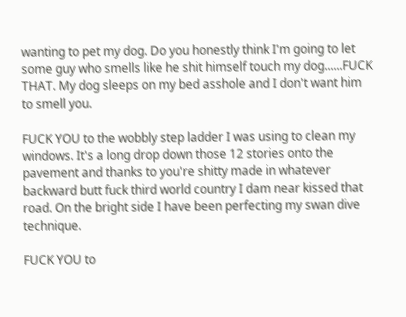wanting to pet my dog. Do you honestly think I'm going to let some guy who smells like he shit himself touch my dog......FUCK THAT. My dog sleeps on my bed asshole and I don't want him to smell you.

FUCK YOU to the wobbly step ladder I was using to clean my windows. It's a long drop down those 12 stories onto the pavement and thanks to you're shitty made in whatever backward butt fuck third world country I dam near kissed that road. On the bright side I have been perfecting my swan dive technique.

FUCK YOU to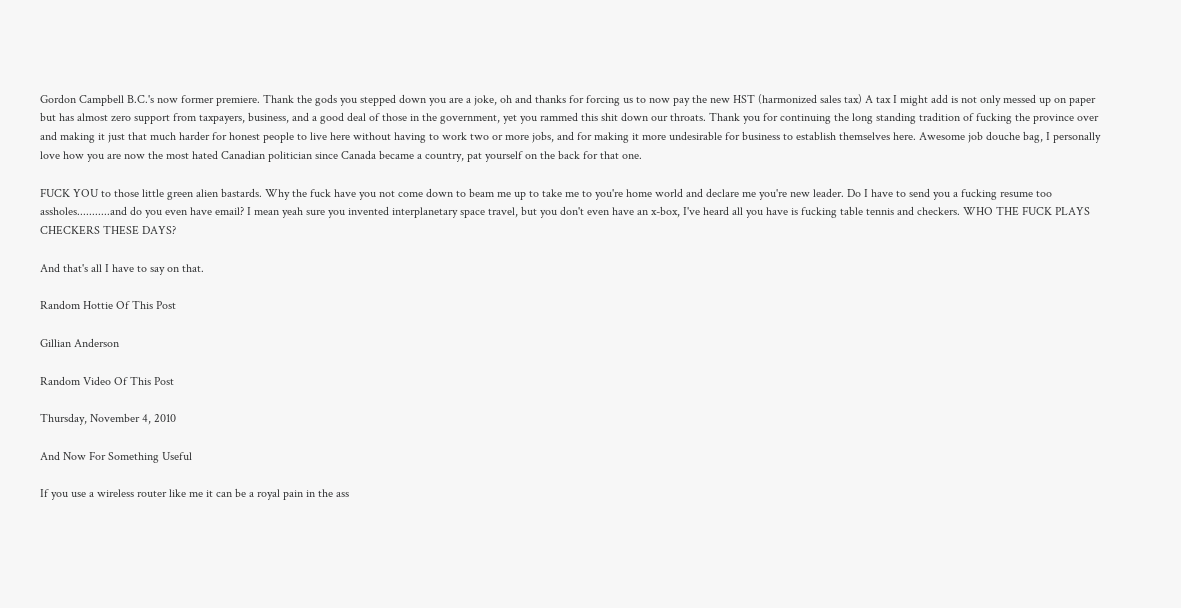Gordon Campbell B.C.'s now former premiere. Thank the gods you stepped down you are a joke, oh and thanks for forcing us to now pay the new HST (harmonized sales tax) A tax I might add is not only messed up on paper but has almost zero support from taxpayers, business, and a good deal of those in the government, yet you rammed this shit down our throats. Thank you for continuing the long standing tradition of fucking the province over and making it just that much harder for honest people to live here without having to work two or more jobs, and for making it more undesirable for business to establish themselves here. Awesome job douche bag, I personally love how you are now the most hated Canadian politician since Canada became a country, pat yourself on the back for that one.

FUCK YOU to those little green alien bastards. Why the fuck have you not come down to beam me up to take me to you're home world and declare me you're new leader. Do I have to send you a fucking resume too assholes...........and do you even have email? I mean yeah sure you invented interplanetary space travel, but you don't even have an x-box, I've heard all you have is fucking table tennis and checkers. WHO THE FUCK PLAYS CHECKERS THESE DAYS?

And that's all I have to say on that.

Random Hottie Of This Post

Gillian Anderson

Random Video Of This Post

Thursday, November 4, 2010

And Now For Something Useful

If you use a wireless router like me it can be a royal pain in the ass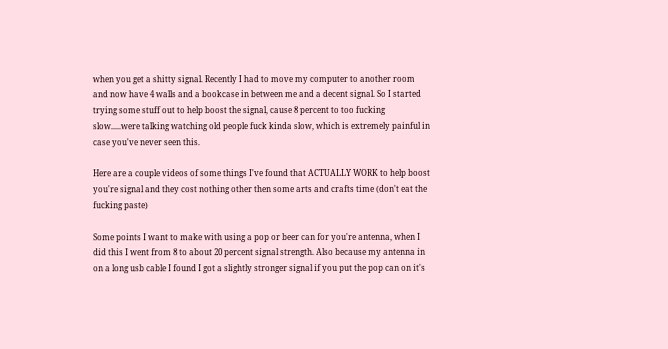when you get a shitty signal. Recently I had to move my computer to another room and now have 4 walls and a bookcase in between me and a decent signal. So I started trying some stuff out to help boost the signal, cause 8 percent to too fucking slow.....were talking watching old people fuck kinda slow, which is extremely painful in case you've never seen this.

Here are a couple videos of some things I've found that ACTUALLY WORK to help boost you're signal and they cost nothing other then some arts and crafts time (don't eat the fucking paste)

Some points I want to make with using a pop or beer can for you're antenna, when I did this I went from 8 to about 20 percent signal strength. Also because my antenna in on a long usb cable I found I got a slightly stronger signal if you put the pop can on it's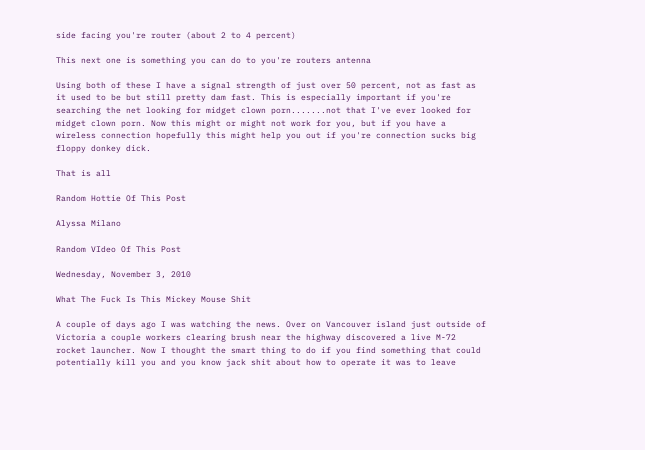side facing you're router (about 2 to 4 percent)

This next one is something you can do to you're routers antenna

Using both of these I have a signal strength of just over 50 percent, not as fast as it used to be but still pretty dam fast. This is especially important if you're searching the net looking for midget clown porn.......not that I've ever looked for midget clown porn. Now this might or might not work for you, but if you have a wireless connection hopefully this might help you out if you're connection sucks big floppy donkey dick.

That is all

Random Hottie Of This Post

Alyssa Milano

Random VIdeo Of This Post

Wednesday, November 3, 2010

What The Fuck Is This Mickey Mouse Shit

A couple of days ago I was watching the news. Over on Vancouver island just outside of Victoria a couple workers clearing brush near the highway discovered a live M-72 rocket launcher. Now I thought the smart thing to do if you find something that could potentially kill you and you know jack shit about how to operate it was to leave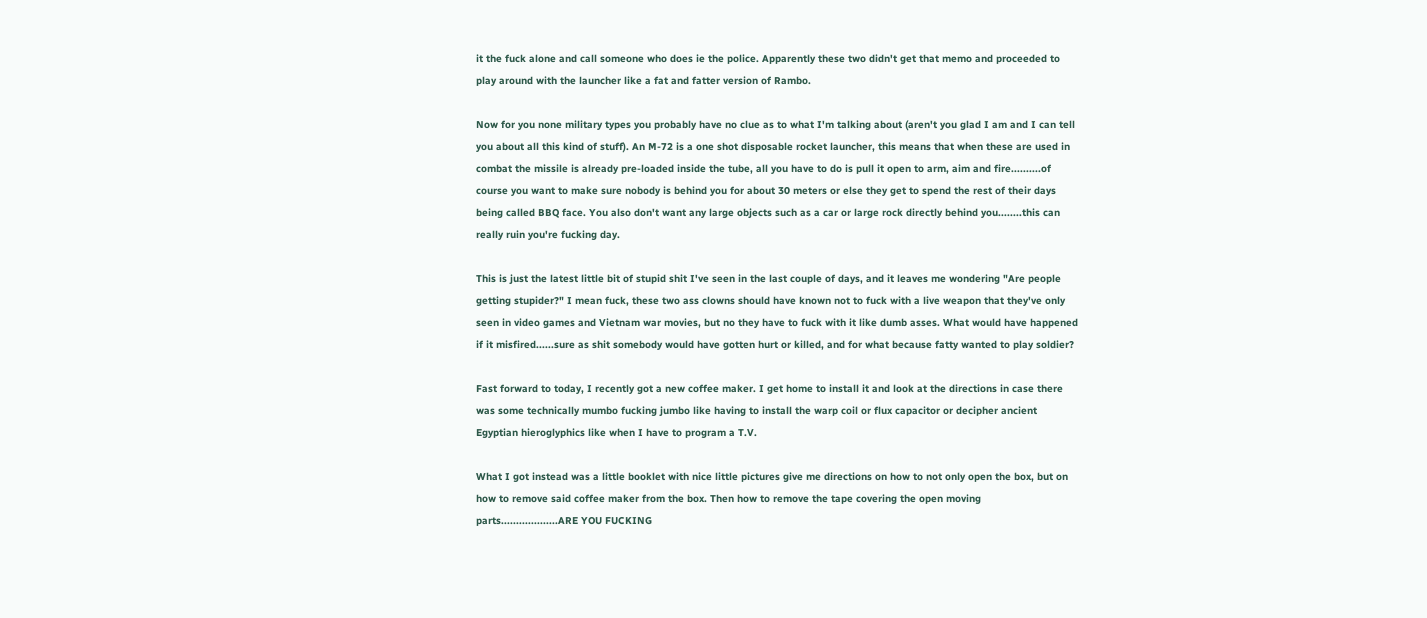it the fuck alone and call someone who does ie the police. Apparently these two didn't get that memo and proceeded to play around with the launcher like a fat and fatter version of Rambo.

Now for you none military types you probably have no clue as to what I'm talking about (aren't you glad I am and I can tell you about all this kind of stuff). An M-72 is a one shot disposable rocket launcher, this means that when these are used in combat the missile is already pre-loaded inside the tube, all you have to do is pull it open to arm, aim and fire..........of course you want to make sure nobody is behind you for about 30 meters or else they get to spend the rest of their days being called BBQ face. You also don't want any large objects such as a car or large rock directly behind you........this can really ruin you're fucking day.

This is just the latest little bit of stupid shit I've seen in the last couple of days, and it leaves me wondering "Are people getting stupider?" I mean fuck, these two ass clowns should have known not to fuck with a live weapon that they've only seen in video games and Vietnam war movies, but no they have to fuck with it like dumb asses. What would have happened if it misfired......sure as shit somebody would have gotten hurt or killed, and for what because fatty wanted to play soldier?

Fast forward to today, I recently got a new coffee maker. I get home to install it and look at the directions in case there was some technically mumbo fucking jumbo like having to install the warp coil or flux capacitor or decipher ancient Egyptian hieroglyphics like when I have to program a T.V.

What I got instead was a little booklet with nice little pictures give me directions on how to not only open the box, but on how to remove said coffee maker from the box. Then how to remove the tape covering the open moving parts...................ARE YOU FUCKING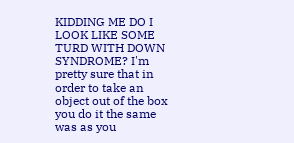KIDDING ME DO I LOOK LIKE SOME TURD WITH DOWN SYNDROME? I'm pretty sure that in order to take an object out of the box you do it the same was as you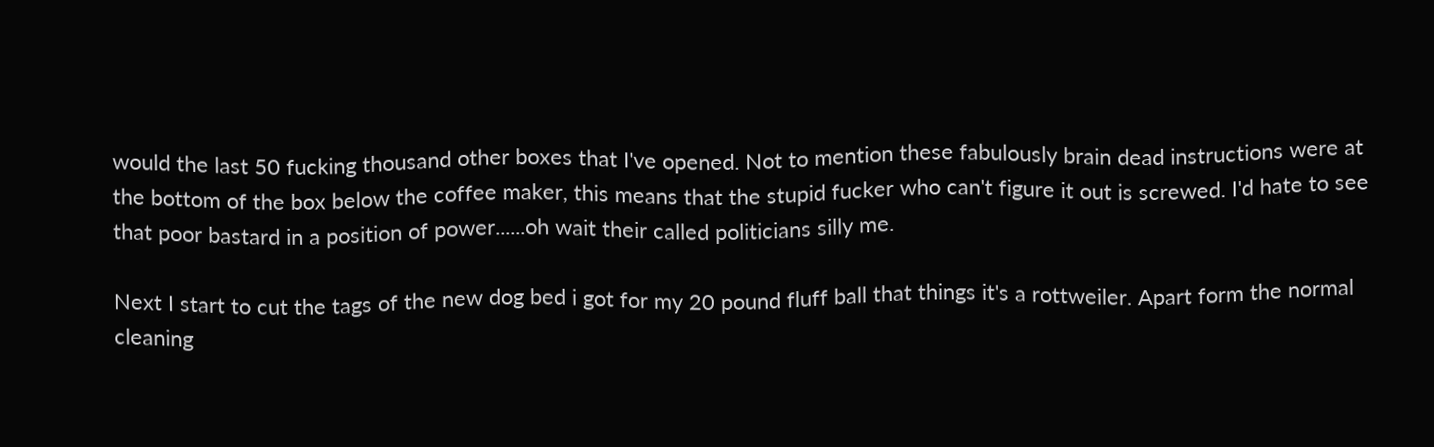would the last 50 fucking thousand other boxes that I've opened. Not to mention these fabulously brain dead instructions were at the bottom of the box below the coffee maker, this means that the stupid fucker who can't figure it out is screwed. I'd hate to see that poor bastard in a position of power......oh wait their called politicians silly me.

Next I start to cut the tags of the new dog bed i got for my 20 pound fluff ball that things it's a rottweiler. Apart form the normal cleaning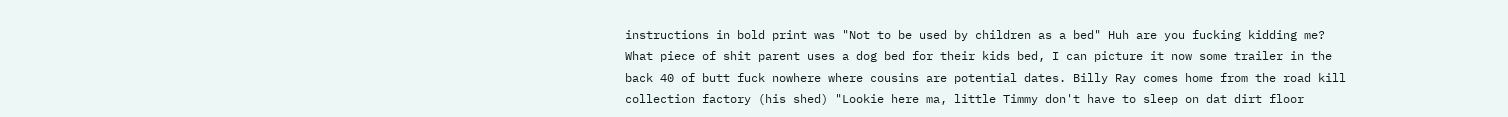instructions in bold print was "Not to be used by children as a bed" Huh are you fucking kidding me? What piece of shit parent uses a dog bed for their kids bed, I can picture it now some trailer in the back 40 of butt fuck nowhere where cousins are potential dates. Billy Ray comes home from the road kill collection factory (his shed) "Lookie here ma, little Timmy don't have to sleep on dat dirt floor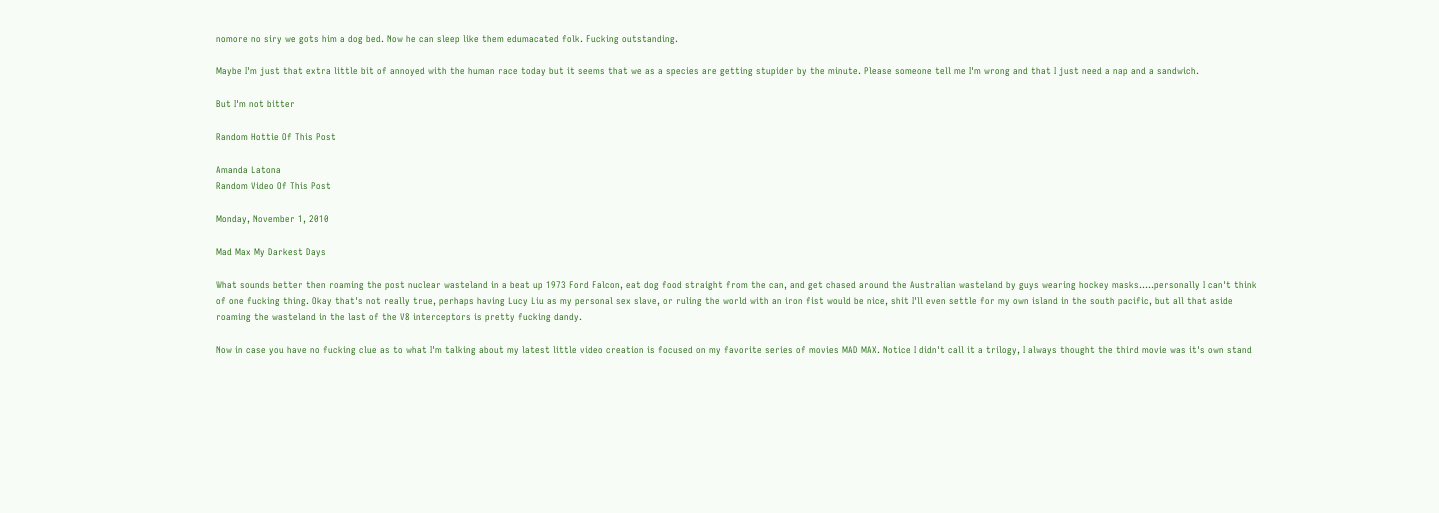nomore no siry we gots him a dog bed. Now he can sleep like them edumacated folk. Fucking outstanding.

Maybe I'm just that extra little bit of annoyed with the human race today but it seems that we as a species are getting stupider by the minute. Please someone tell me I'm wrong and that I just need a nap and a sandwich.

But I'm not bitter

Random Hottie Of This Post

Amanda Latona
Random Video Of This Post

Monday, November 1, 2010

Mad Max My Darkest Days

What sounds better then roaming the post nuclear wasteland in a beat up 1973 Ford Falcon, eat dog food straight from the can, and get chased around the Australian wasteland by guys wearing hockey masks.....personally I can't think of one fucking thing. Okay that's not really true, perhaps having Lucy Liu as my personal sex slave, or ruling the world with an iron fist would be nice, shit I'll even settle for my own island in the south pacific, but all that aside roaming the wasteland in the last of the V8 interceptors is pretty fucking dandy.

Now in case you have no fucking clue as to what I'm talking about my latest little video creation is focused on my favorite series of movies MAD MAX. Notice I didn't call it a trilogy, I always thought the third movie was it's own stand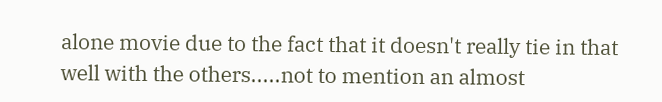alone movie due to the fact that it doesn't really tie in that well with the others.....not to mention an almost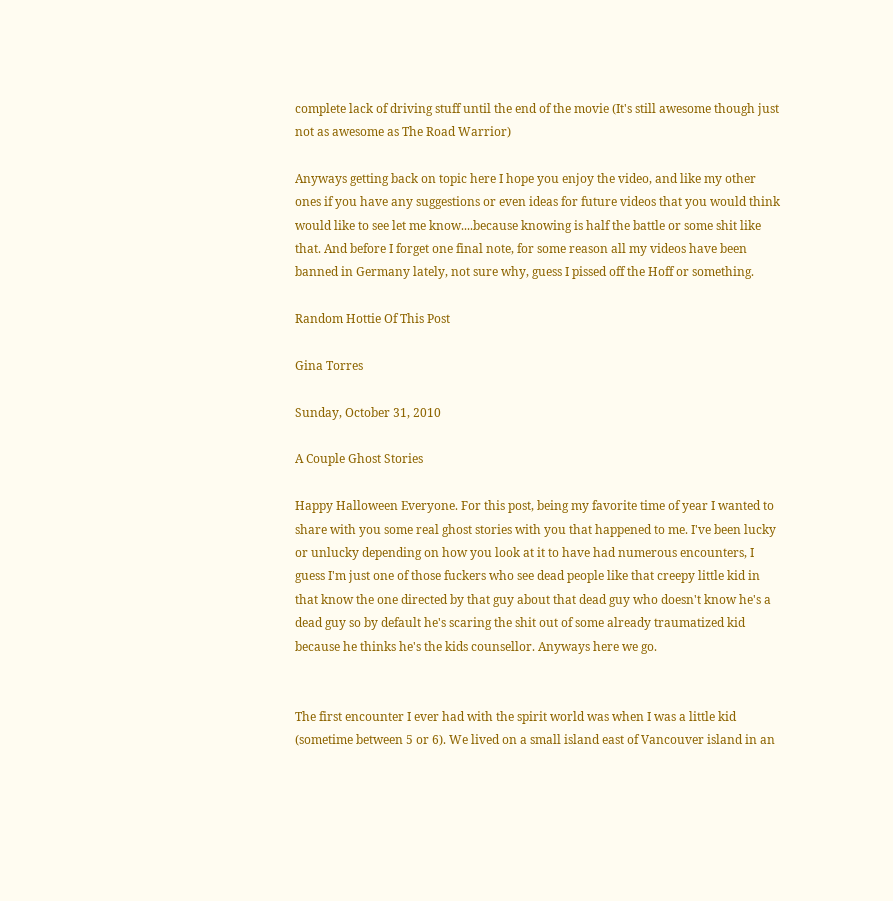complete lack of driving stuff until the end of the movie (It's still awesome though just not as awesome as The Road Warrior)

Anyways getting back on topic here I hope you enjoy the video, and like my other ones if you have any suggestions or even ideas for future videos that you would think would like to see let me know....because knowing is half the battle or some shit like that. And before I forget one final note, for some reason all my videos have been banned in Germany lately, not sure why, guess I pissed off the Hoff or something.

Random Hottie Of This Post

Gina Torres

Sunday, October 31, 2010

A Couple Ghost Stories

Happy Halloween Everyone. For this post, being my favorite time of year I wanted to share with you some real ghost stories with you that happened to me. I've been lucky or unlucky depending on how you look at it to have had numerous encounters, I guess I'm just one of those fuckers who see dead people like that creepy little kid in that know the one directed by that guy about that dead guy who doesn't know he's a dead guy so by default he's scaring the shit out of some already traumatized kid because he thinks he's the kids counsellor. Anyways here we go.


The first encounter I ever had with the spirit world was when I was a little kid (sometime between 5 or 6). We lived on a small island east of Vancouver island in an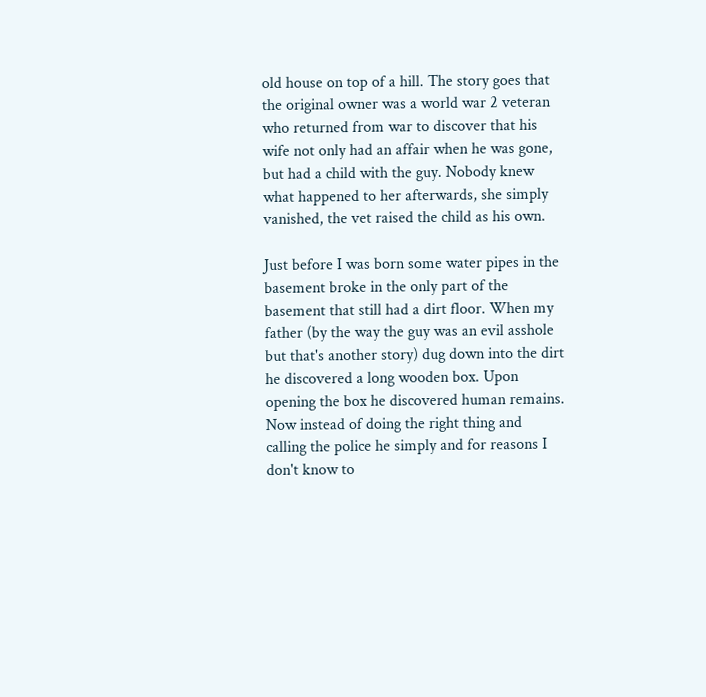old house on top of a hill. The story goes that the original owner was a world war 2 veteran who returned from war to discover that his wife not only had an affair when he was gone, but had a child with the guy. Nobody knew what happened to her afterwards, she simply vanished, the vet raised the child as his own.

Just before I was born some water pipes in the basement broke in the only part of the basement that still had a dirt floor. When my father (by the way the guy was an evil asshole but that's another story) dug down into the dirt he discovered a long wooden box. Upon opening the box he discovered human remains. Now instead of doing the right thing and calling the police he simply and for reasons I don't know to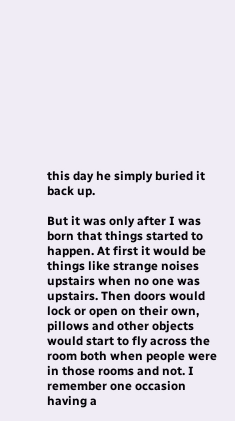this day he simply buried it back up.

But it was only after I was born that things started to happen. At first it would be things like strange noises upstairs when no one was upstairs. Then doors would lock or open on their own, pillows and other objects would start to fly across the room both when people were in those rooms and not. I remember one occasion having a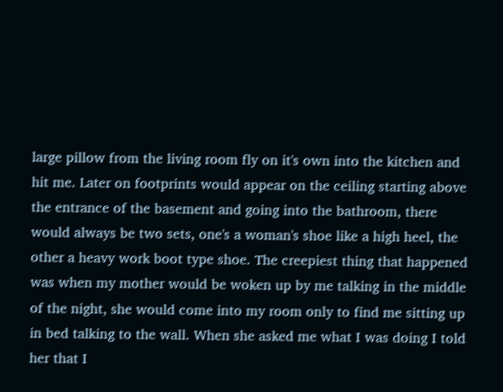large pillow from the living room fly on it's own into the kitchen and hit me. Later on footprints would appear on the ceiling starting above the entrance of the basement and going into the bathroom, there would always be two sets, one's a woman's shoe like a high heel, the other a heavy work boot type shoe. The creepiest thing that happened was when my mother would be woken up by me talking in the middle of the night, she would come into my room only to find me sitting up in bed talking to the wall. When she asked me what I was doing I told her that I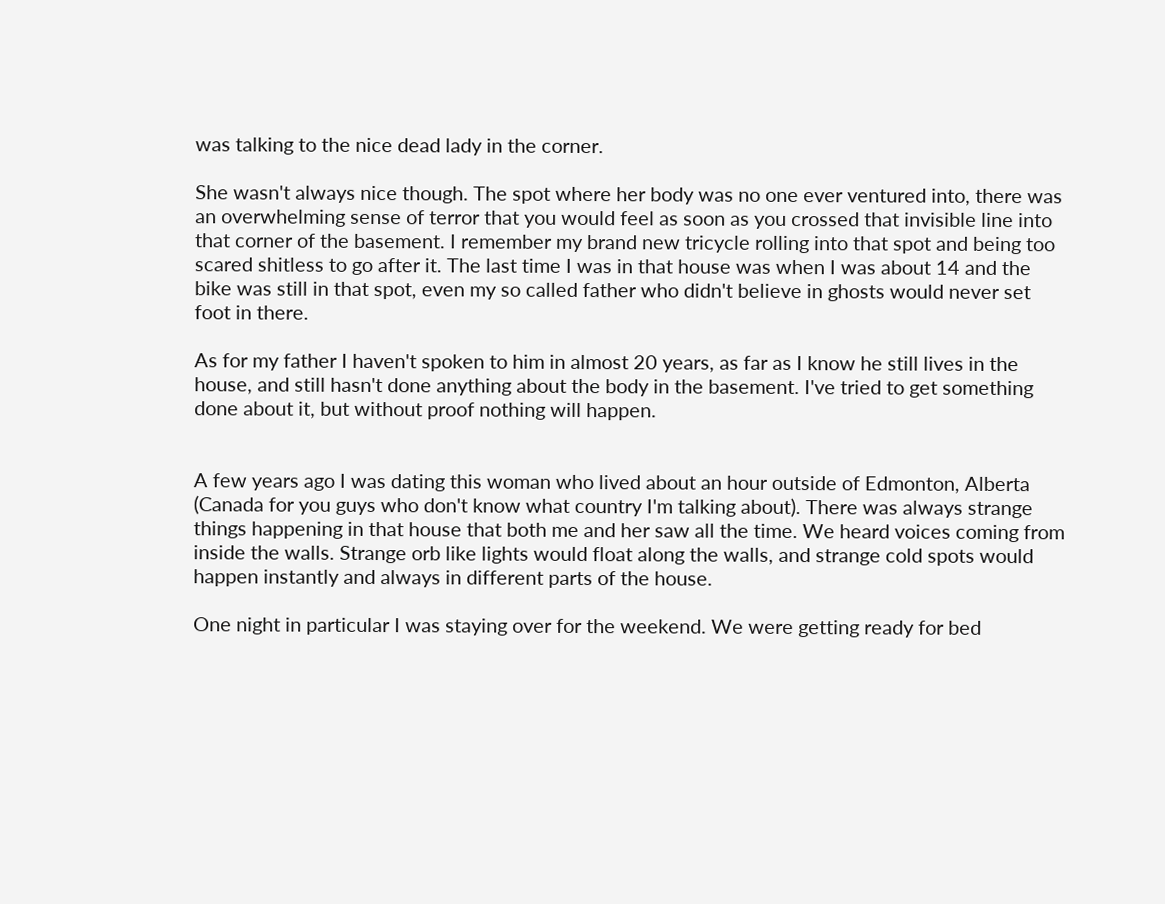was talking to the nice dead lady in the corner.

She wasn't always nice though. The spot where her body was no one ever ventured into, there was an overwhelming sense of terror that you would feel as soon as you crossed that invisible line into that corner of the basement. I remember my brand new tricycle rolling into that spot and being too scared shitless to go after it. The last time I was in that house was when I was about 14 and the bike was still in that spot, even my so called father who didn't believe in ghosts would never set foot in there.

As for my father I haven't spoken to him in almost 20 years, as far as I know he still lives in the house, and still hasn't done anything about the body in the basement. I've tried to get something done about it, but without proof nothing will happen.


A few years ago I was dating this woman who lived about an hour outside of Edmonton, Alberta (Canada for you guys who don't know what country I'm talking about). There was always strange things happening in that house that both me and her saw all the time. We heard voices coming from inside the walls. Strange orb like lights would float along the walls, and strange cold spots would happen instantly and always in different parts of the house.

One night in particular I was staying over for the weekend. We were getting ready for bed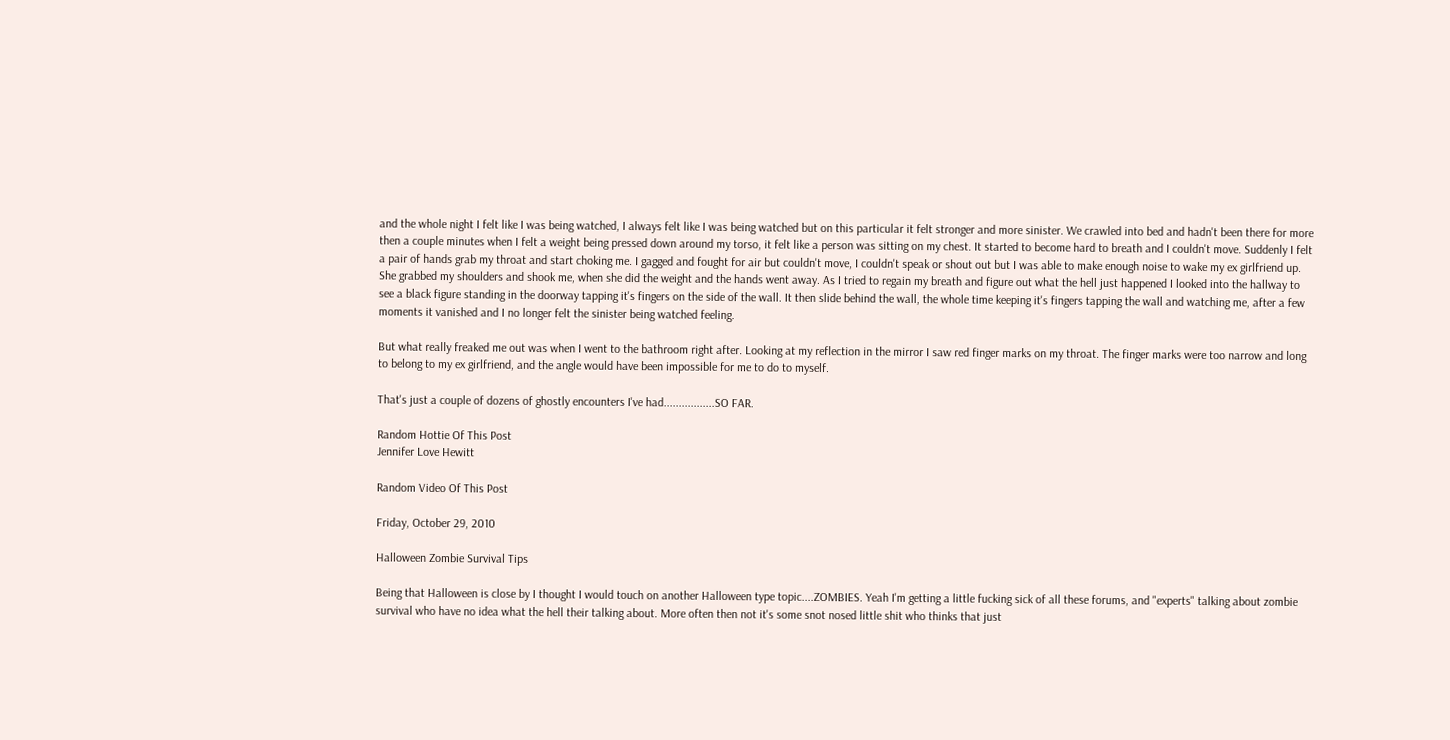and the whole night I felt like I was being watched, I always felt like I was being watched but on this particular it felt stronger and more sinister. We crawled into bed and hadn't been there for more then a couple minutes when I felt a weight being pressed down around my torso, it felt like a person was sitting on my chest. It started to become hard to breath and I couldn't move. Suddenly I felt a pair of hands grab my throat and start choking me. I gagged and fought for air but couldn't move, I couldn't speak or shout out but I was able to make enough noise to wake my ex girlfriend up. She grabbed my shoulders and shook me, when she did the weight and the hands went away. As I tried to regain my breath and figure out what the hell just happened I looked into the hallway to see a black figure standing in the doorway tapping it's fingers on the side of the wall. It then slide behind the wall, the whole time keeping it's fingers tapping the wall and watching me, after a few moments it vanished and I no longer felt the sinister being watched feeling.

But what really freaked me out was when I went to the bathroom right after. Looking at my reflection in the mirror I saw red finger marks on my throat. The finger marks were too narrow and long to belong to my ex girlfriend, and the angle would have been impossible for me to do to myself.

That's just a couple of dozens of ghostly encounters I've had.................SO FAR.

Random Hottie Of This Post
Jennifer Love Hewitt

Random Video Of This Post

Friday, October 29, 2010

Halloween Zombie Survival Tips

Being that Halloween is close by I thought I would touch on another Halloween type topic....ZOMBIES. Yeah I'm getting a little fucking sick of all these forums, and "experts" talking about zombie survival who have no idea what the hell their talking about. More often then not it's some snot nosed little shit who thinks that just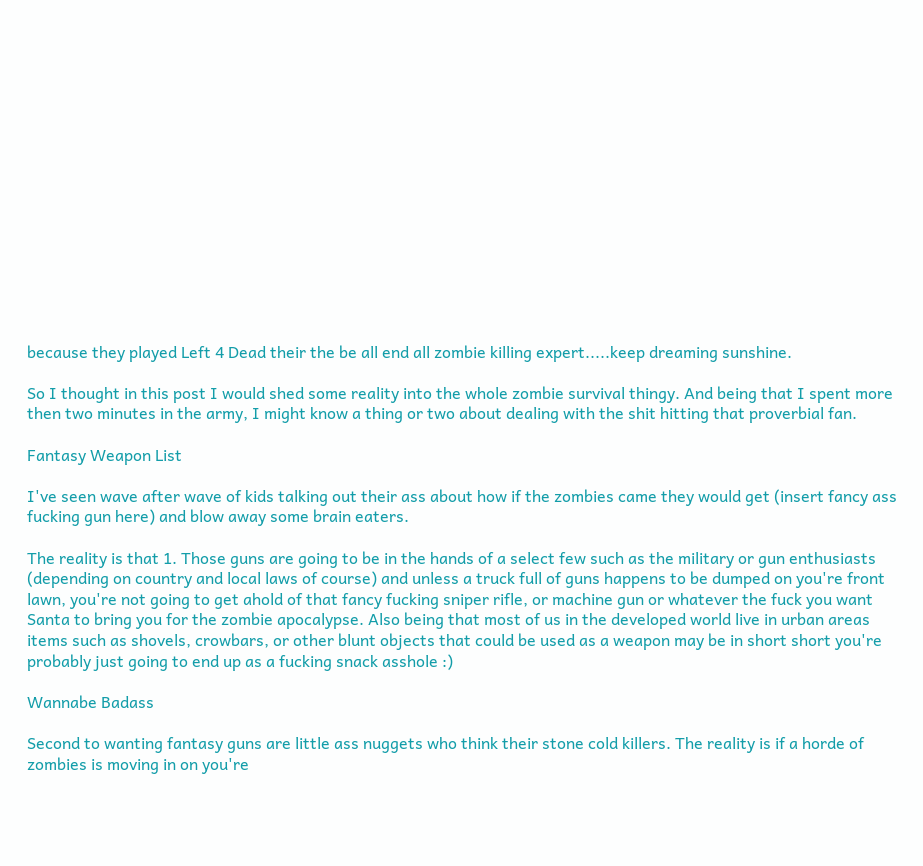because they played Left 4 Dead their the be all end all zombie killing expert.....keep dreaming sunshine.

So I thought in this post I would shed some reality into the whole zombie survival thingy. And being that I spent more then two minutes in the army, I might know a thing or two about dealing with the shit hitting that proverbial fan.

Fantasy Weapon List

I've seen wave after wave of kids talking out their ass about how if the zombies came they would get (insert fancy ass fucking gun here) and blow away some brain eaters.

The reality is that 1. Those guns are going to be in the hands of a select few such as the military or gun enthusiasts (depending on country and local laws of course) and unless a truck full of guns happens to be dumped on you're front lawn, you're not going to get ahold of that fancy fucking sniper rifle, or machine gun or whatever the fuck you want Santa to bring you for the zombie apocalypse. Also being that most of us in the developed world live in urban areas items such as shovels, crowbars, or other blunt objects that could be used as a weapon may be in short short you're probably just going to end up as a fucking snack asshole :)

Wannabe Badass

Second to wanting fantasy guns are little ass nuggets who think their stone cold killers. The reality is if a horde of zombies is moving in on you're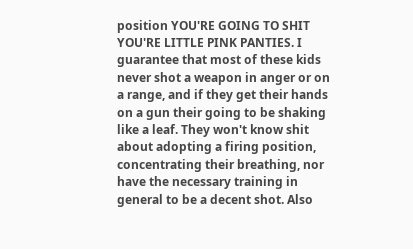position YOU'RE GOING TO SHIT YOU'RE LITTLE PINK PANTIES. I guarantee that most of these kids never shot a weapon in anger or on a range, and if they get their hands on a gun their going to be shaking like a leaf. They won't know shit about adopting a firing position, concentrating their breathing, nor have the necessary training in general to be a decent shot. Also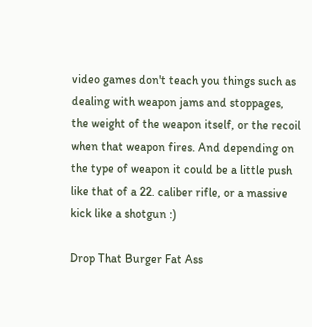video games don't teach you things such as dealing with weapon jams and stoppages, the weight of the weapon itself, or the recoil when that weapon fires. And depending on the type of weapon it could be a little push like that of a 22. caliber rifle, or a massive kick like a shotgun :)

Drop That Burger Fat Ass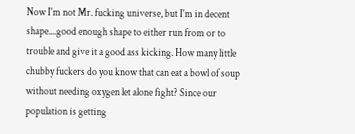Now I'm not Mr. fucking universe, but I'm in decent shape....good enough shape to either run from or to trouble and give it a good ass kicking. How many little chubby fuckers do you know that can eat a bowl of soup without needing oxygen let alone fight? Since our population is getting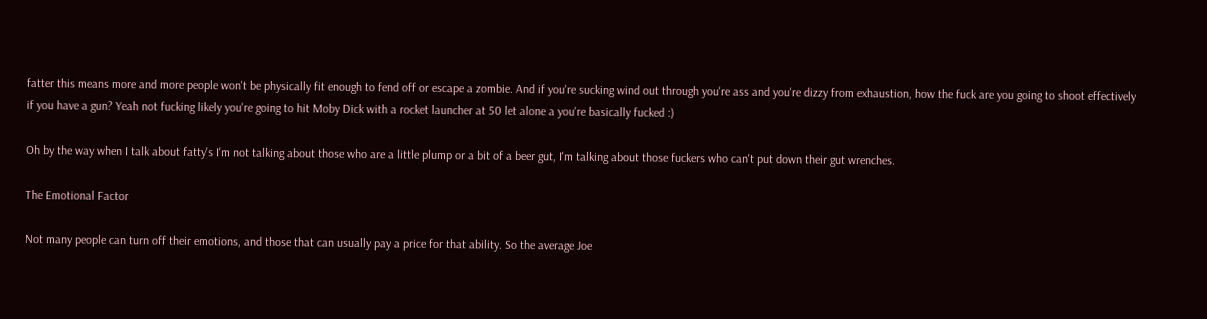fatter this means more and more people won't be physically fit enough to fend off or escape a zombie. And if you're sucking wind out through you're ass and you're dizzy from exhaustion, how the fuck are you going to shoot effectively if you have a gun? Yeah not fucking likely you're going to hit Moby Dick with a rocket launcher at 50 let alone a you're basically fucked :)

Oh by the way when I talk about fatty's I'm not talking about those who are a little plump or a bit of a beer gut, I'm talking about those fuckers who can't put down their gut wrenches.

The Emotional Factor

Not many people can turn off their emotions, and those that can usually pay a price for that ability. So the average Joe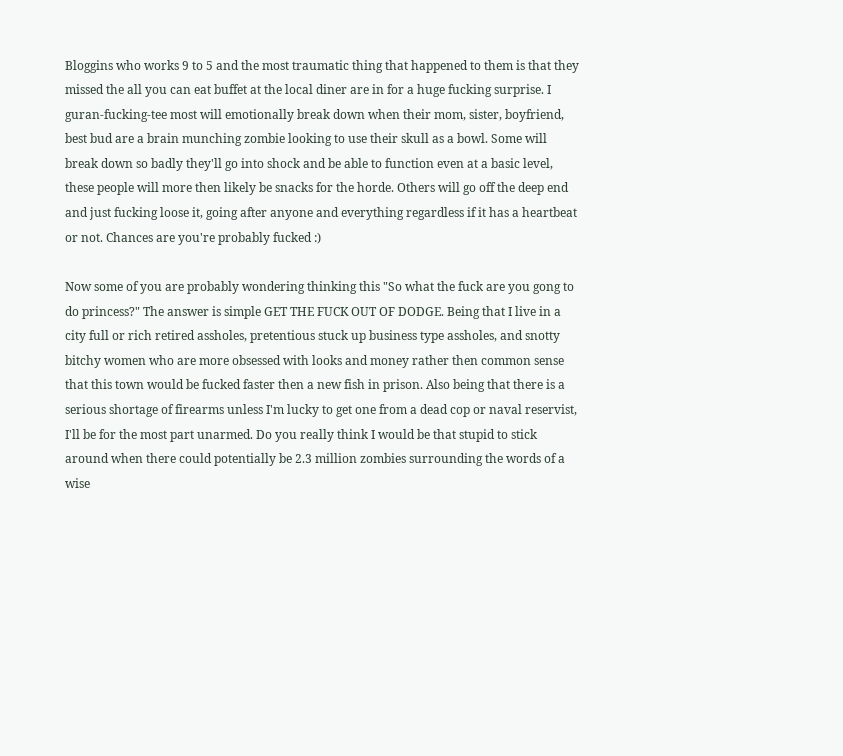Bloggins who works 9 to 5 and the most traumatic thing that happened to them is that they missed the all you can eat buffet at the local diner are in for a huge fucking surprise. I guran-fucking-tee most will emotionally break down when their mom, sister, boyfriend, best bud are a brain munching zombie looking to use their skull as a bowl. Some will break down so badly they'll go into shock and be able to function even at a basic level, these people will more then likely be snacks for the horde. Others will go off the deep end and just fucking loose it, going after anyone and everything regardless if it has a heartbeat or not. Chances are you're probably fucked :)

Now some of you are probably wondering thinking this "So what the fuck are you gong to do princess?" The answer is simple GET THE FUCK OUT OF DODGE. Being that I live in a city full or rich retired assholes, pretentious stuck up business type assholes, and snotty bitchy women who are more obsessed with looks and money rather then common sense that this town would be fucked faster then a new fish in prison. Also being that there is a serious shortage of firearms unless I'm lucky to get one from a dead cop or naval reservist, I'll be for the most part unarmed. Do you really think I would be that stupid to stick around when there could potentially be 2.3 million zombies surrounding the words of a wise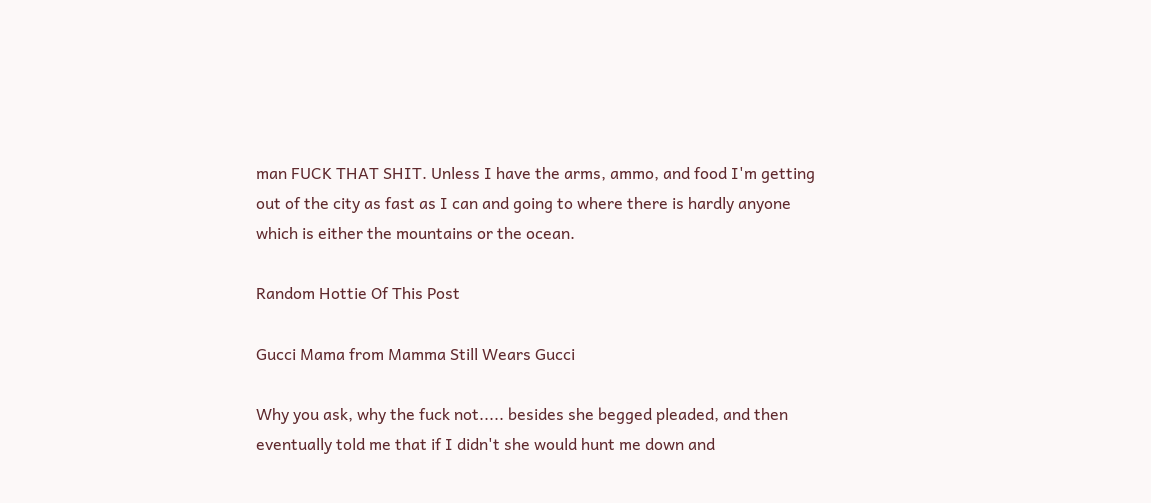man FUCK THAT SHIT. Unless I have the arms, ammo, and food I'm getting out of the city as fast as I can and going to where there is hardly anyone which is either the mountains or the ocean.

Random Hottie Of This Post

Gucci Mama from Mamma Still Wears Gucci

Why you ask, why the fuck not..... besides she begged pleaded, and then eventually told me that if I didn't she would hunt me down and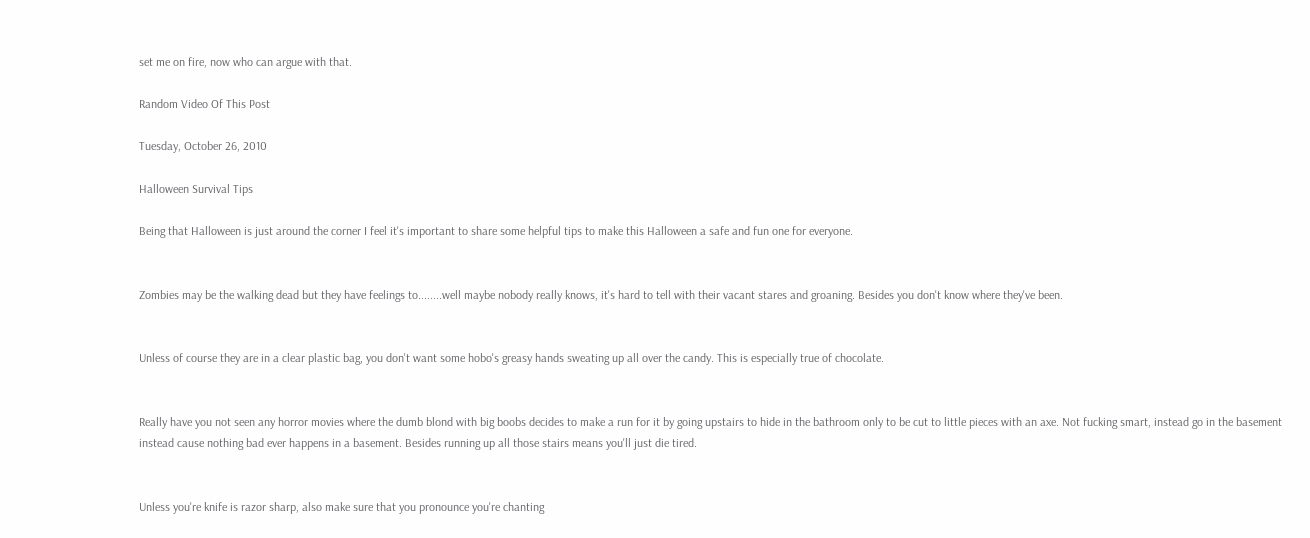set me on fire, now who can argue with that.

Random Video Of This Post

Tuesday, October 26, 2010

Halloween Survival Tips

Being that Halloween is just around the corner I feel it's important to share some helpful tips to make this Halloween a safe and fun one for everyone.


Zombies may be the walking dead but they have feelings to........well maybe nobody really knows, it's hard to tell with their vacant stares and groaning. Besides you don't know where they've been.


Unless of course they are in a clear plastic bag, you don't want some hobo's greasy hands sweating up all over the candy. This is especially true of chocolate.


Really have you not seen any horror movies where the dumb blond with big boobs decides to make a run for it by going upstairs to hide in the bathroom only to be cut to little pieces with an axe. Not fucking smart, instead go in the basement instead cause nothing bad ever happens in a basement. Besides running up all those stairs means you'll just die tired.


Unless you're knife is razor sharp, also make sure that you pronounce you're chanting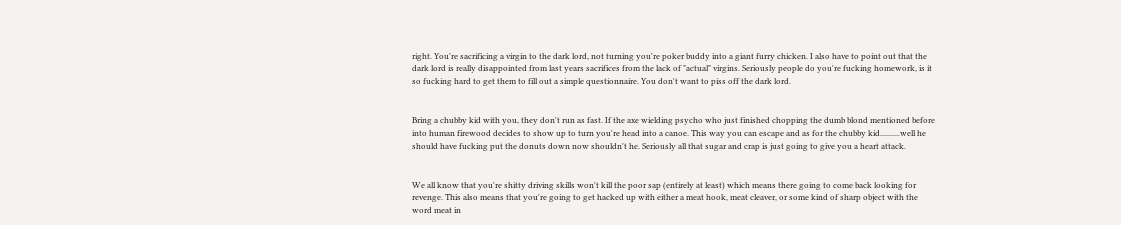right. You're sacrificing a virgin to the dark lord, not turning you're poker buddy into a giant furry chicken. I also have to point out that the dark lord is really disappointed from last years sacrifices from the lack of "actual" virgins. Seriously people do you're fucking homework, is it so fucking hard to get them to fill out a simple questionnaire. You don't want to piss off the dark lord.


Bring a chubby kid with you, they don't run as fast. If the axe wielding psycho who just finished chopping the dumb blond mentioned before into human firewood decides to show up to turn you're head into a canoe. This way you can escape and as for the chubby kid..........well he should have fucking put the donuts down now shouldn't he. Seriously all that sugar and crap is just going to give you a heart attack.


We all know that you're shitty driving skills won't kill the poor sap (entirely at least) which means there going to come back looking for revenge. This also means that you're going to get hacked up with either a meat hook, meat cleaver, or some kind of sharp object with the word meat in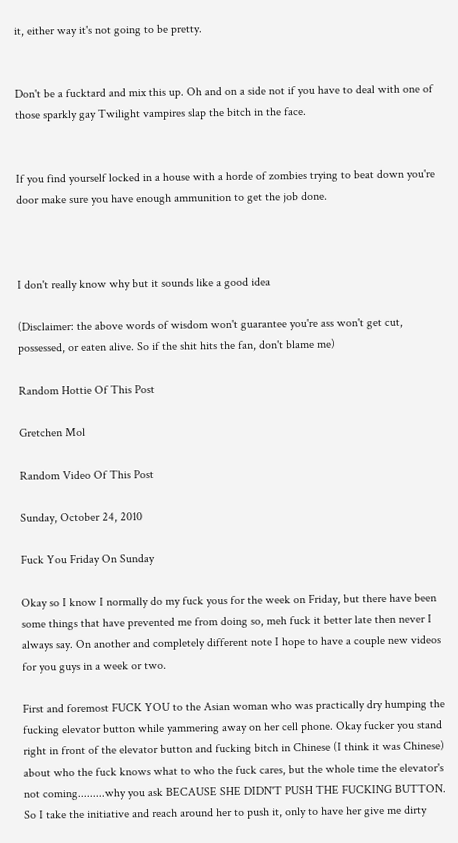it, either way it's not going to be pretty.


Don't be a fucktard and mix this up. Oh and on a side not if you have to deal with one of those sparkly gay Twilight vampires slap the bitch in the face.


If you find yourself locked in a house with a horde of zombies trying to beat down you're door make sure you have enough ammunition to get the job done.



I don't really know why but it sounds like a good idea

(Disclaimer: the above words of wisdom won't guarantee you're ass won't get cut, possessed, or eaten alive. So if the shit hits the fan, don't blame me)

Random Hottie Of This Post

Gretchen Mol

Random Video Of This Post

Sunday, October 24, 2010

Fuck You Friday On Sunday

Okay so I know I normally do my fuck yous for the week on Friday, but there have been some things that have prevented me from doing so, meh fuck it better late then never I always say. On another and completely different note I hope to have a couple new videos for you guys in a week or two.

First and foremost FUCK YOU to the Asian woman who was practically dry humping the fucking elevator button while yammering away on her cell phone. Okay fucker you stand right in front of the elevator button and fucking bitch in Chinese (I think it was Chinese) about who the fuck knows what to who the fuck cares, but the whole time the elevator's not coming.........why you ask BECAUSE SHE DIDN'T PUSH THE FUCKING BUTTON. So I take the initiative and reach around her to push it, only to have her give me dirty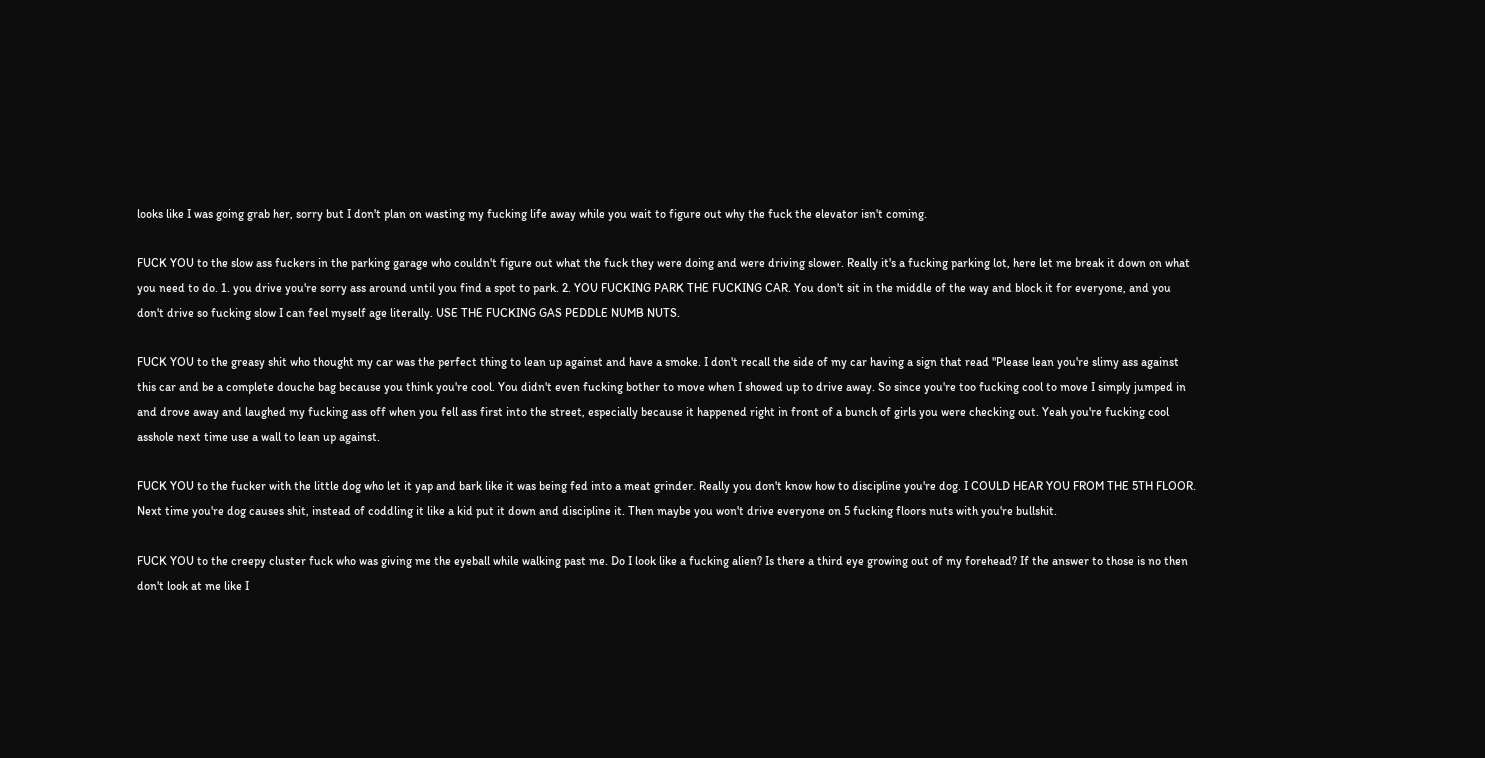looks like I was going grab her, sorry but I don't plan on wasting my fucking life away while you wait to figure out why the fuck the elevator isn't coming.

FUCK YOU to the slow ass fuckers in the parking garage who couldn't figure out what the fuck they were doing and were driving slower. Really it's a fucking parking lot, here let me break it down on what you need to do. 1. you drive you're sorry ass around until you find a spot to park. 2. YOU FUCKING PARK THE FUCKING CAR. You don't sit in the middle of the way and block it for everyone, and you don't drive so fucking slow I can feel myself age literally. USE THE FUCKING GAS PEDDLE NUMB NUTS.

FUCK YOU to the greasy shit who thought my car was the perfect thing to lean up against and have a smoke. I don't recall the side of my car having a sign that read "Please lean you're slimy ass against this car and be a complete douche bag because you think you're cool. You didn't even fucking bother to move when I showed up to drive away. So since you're too fucking cool to move I simply jumped in and drove away and laughed my fucking ass off when you fell ass first into the street, especially because it happened right in front of a bunch of girls you were checking out. Yeah you're fucking cool asshole next time use a wall to lean up against.

FUCK YOU to the fucker with the little dog who let it yap and bark like it was being fed into a meat grinder. Really you don't know how to discipline you're dog. I COULD HEAR YOU FROM THE 5TH FLOOR. Next time you're dog causes shit, instead of coddling it like a kid put it down and discipline it. Then maybe you won't drive everyone on 5 fucking floors nuts with you're bullshit.

FUCK YOU to the creepy cluster fuck who was giving me the eyeball while walking past me. Do I look like a fucking alien? Is there a third eye growing out of my forehead? If the answer to those is no then don't look at me like I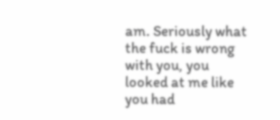am. Seriously what the fuck is wrong with you, you looked at me like you had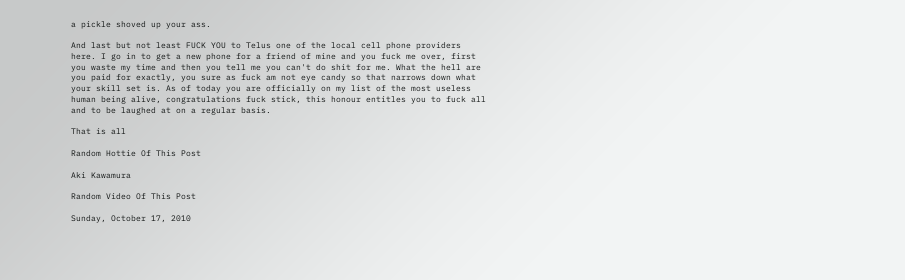a pickle shoved up your ass.

And last but not least FUCK YOU to Telus one of the local cell phone providers here. I go in to get a new phone for a friend of mine and you fuck me over, first you waste my time and then you tell me you can't do shit for me. What the hell are you paid for exactly, you sure as fuck am not eye candy so that narrows down what your skill set is. As of today you are officially on my list of the most useless human being alive, congratulations fuck stick, this honour entitles you to fuck all and to be laughed at on a regular basis.

That is all

Random Hottie Of This Post

Aki Kawamura

Random Video Of This Post

Sunday, October 17, 2010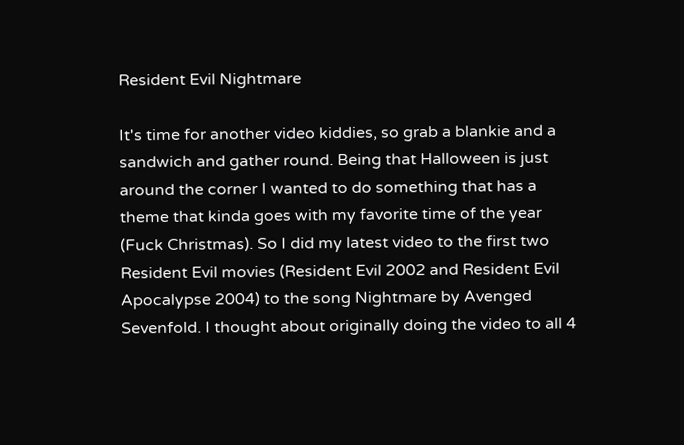Resident Evil Nightmare

It's time for another video kiddies, so grab a blankie and a sandwich and gather round. Being that Halloween is just around the corner I wanted to do something that has a theme that kinda goes with my favorite time of the year (Fuck Christmas). So I did my latest video to the first two Resident Evil movies (Resident Evil 2002 and Resident Evil Apocalypse 2004) to the song Nightmare by Avenged Sevenfold. I thought about originally doing the video to all 4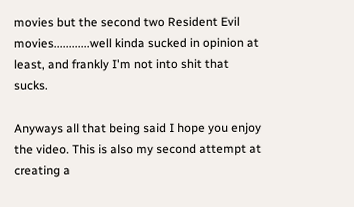movies but the second two Resident Evil movies............well kinda sucked in opinion at least, and frankly I'm not into shit that sucks.

Anyways all that being said I hope you enjoy the video. This is also my second attempt at creating a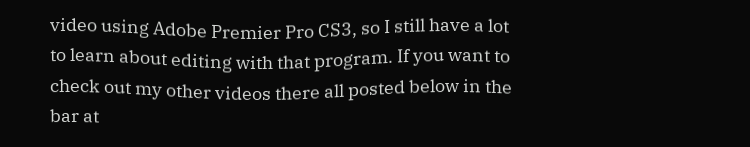video using Adobe Premier Pro CS3, so I still have a lot to learn about editing with that program. If you want to check out my other videos there all posted below in the bar at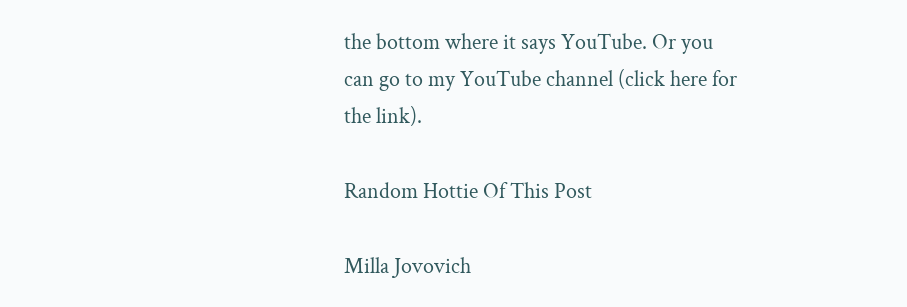the bottom where it says YouTube. Or you can go to my YouTube channel (click here for the link).

Random Hottie Of This Post

Milla Jovovich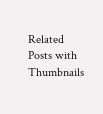Related Posts with Thumbnails